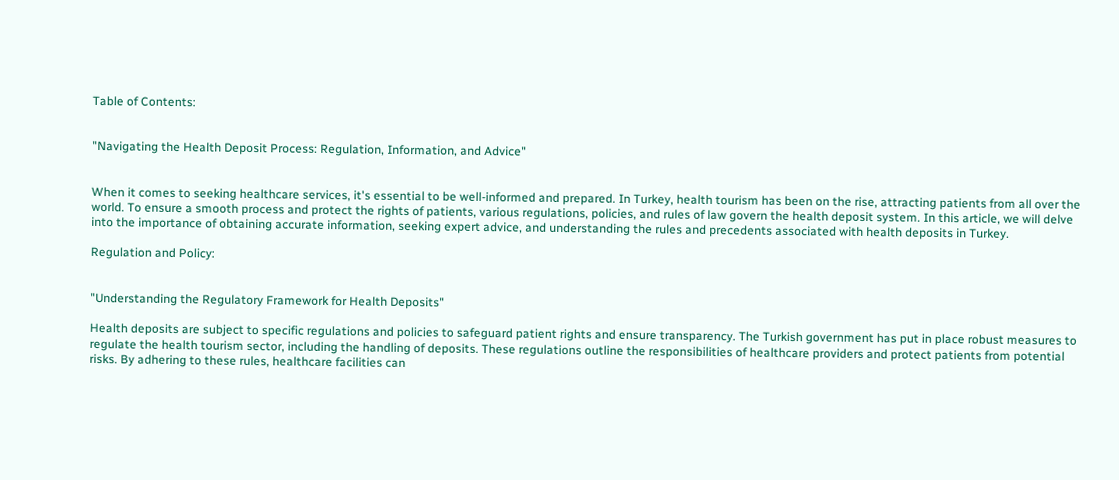Table of Contents:


"Navigating the Health Deposit Process: Regulation, Information, and Advice"


When it comes to seeking healthcare services, it's essential to be well-informed and prepared. In Turkey, health tourism has been on the rise, attracting patients from all over the world. To ensure a smooth process and protect the rights of patients, various regulations, policies, and rules of law govern the health deposit system. In this article, we will delve into the importance of obtaining accurate information, seeking expert advice, and understanding the rules and precedents associated with health deposits in Turkey.

Regulation and Policy:


"Understanding the Regulatory Framework for Health Deposits"

Health deposits are subject to specific regulations and policies to safeguard patient rights and ensure transparency. The Turkish government has put in place robust measures to regulate the health tourism sector, including the handling of deposits. These regulations outline the responsibilities of healthcare providers and protect patients from potential risks. By adhering to these rules, healthcare facilities can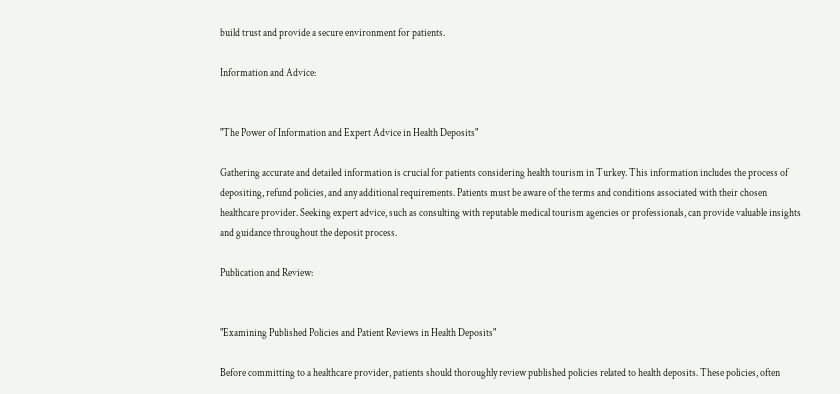build trust and provide a secure environment for patients.

Information and Advice:


"The Power of Information and Expert Advice in Health Deposits"

Gathering accurate and detailed information is crucial for patients considering health tourism in Turkey. This information includes the process of depositing, refund policies, and any additional requirements. Patients must be aware of the terms and conditions associated with their chosen healthcare provider. Seeking expert advice, such as consulting with reputable medical tourism agencies or professionals, can provide valuable insights and guidance throughout the deposit process.

Publication and Review:


"Examining Published Policies and Patient Reviews in Health Deposits"

Before committing to a healthcare provider, patients should thoroughly review published policies related to health deposits. These policies, often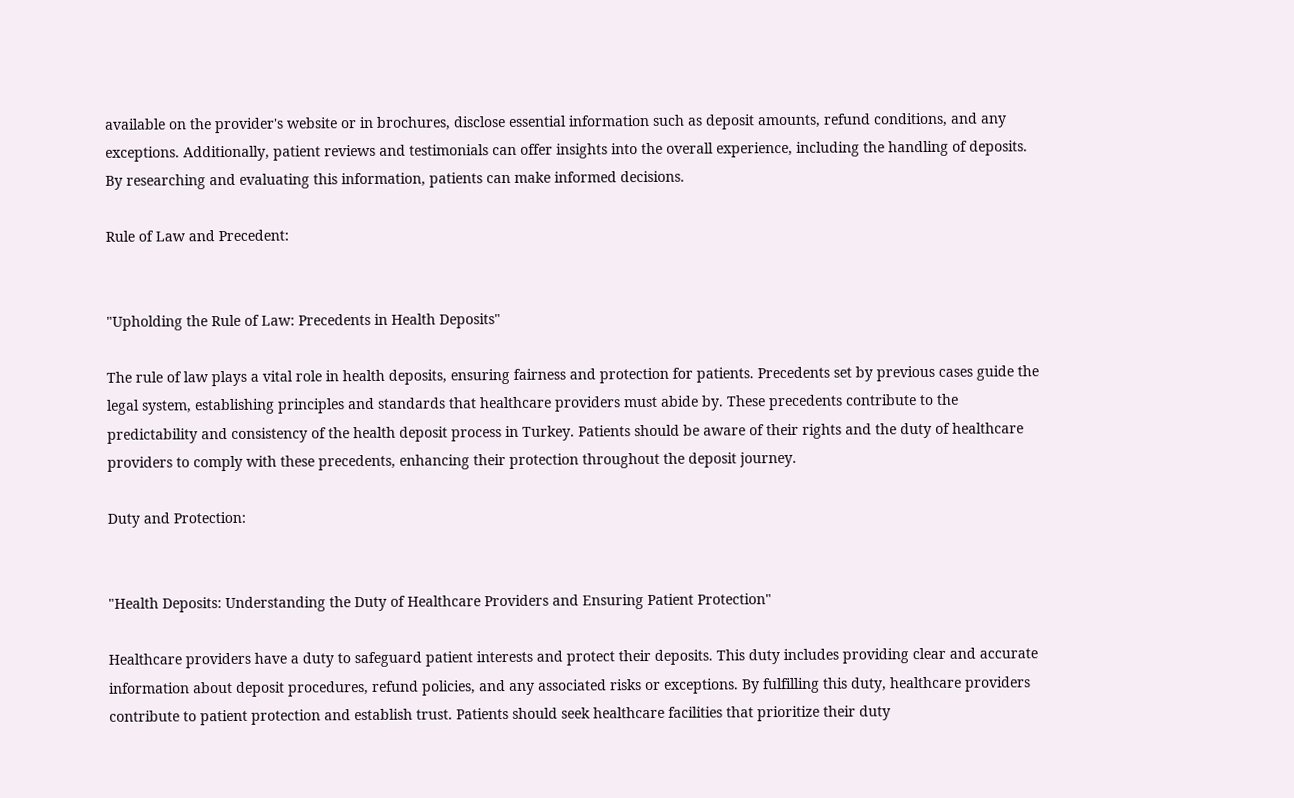available on the provider's website or in brochures, disclose essential information such as deposit amounts, refund conditions, and any exceptions. Additionally, patient reviews and testimonials can offer insights into the overall experience, including the handling of deposits. By researching and evaluating this information, patients can make informed decisions.

Rule of Law and Precedent:


"Upholding the Rule of Law: Precedents in Health Deposits"

The rule of law plays a vital role in health deposits, ensuring fairness and protection for patients. Precedents set by previous cases guide the legal system, establishing principles and standards that healthcare providers must abide by. These precedents contribute to the predictability and consistency of the health deposit process in Turkey. Patients should be aware of their rights and the duty of healthcare providers to comply with these precedents, enhancing their protection throughout the deposit journey.

Duty and Protection:


"Health Deposits: Understanding the Duty of Healthcare Providers and Ensuring Patient Protection"

Healthcare providers have a duty to safeguard patient interests and protect their deposits. This duty includes providing clear and accurate information about deposit procedures, refund policies, and any associated risks or exceptions. By fulfilling this duty, healthcare providers contribute to patient protection and establish trust. Patients should seek healthcare facilities that prioritize their duty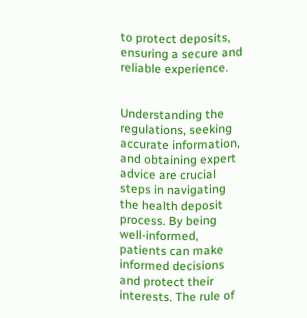to protect deposits, ensuring a secure and reliable experience.


Understanding the regulations, seeking accurate information, and obtaining expert advice are crucial steps in navigating the health deposit process. By being well-informed, patients can make informed decisions and protect their interests. The rule of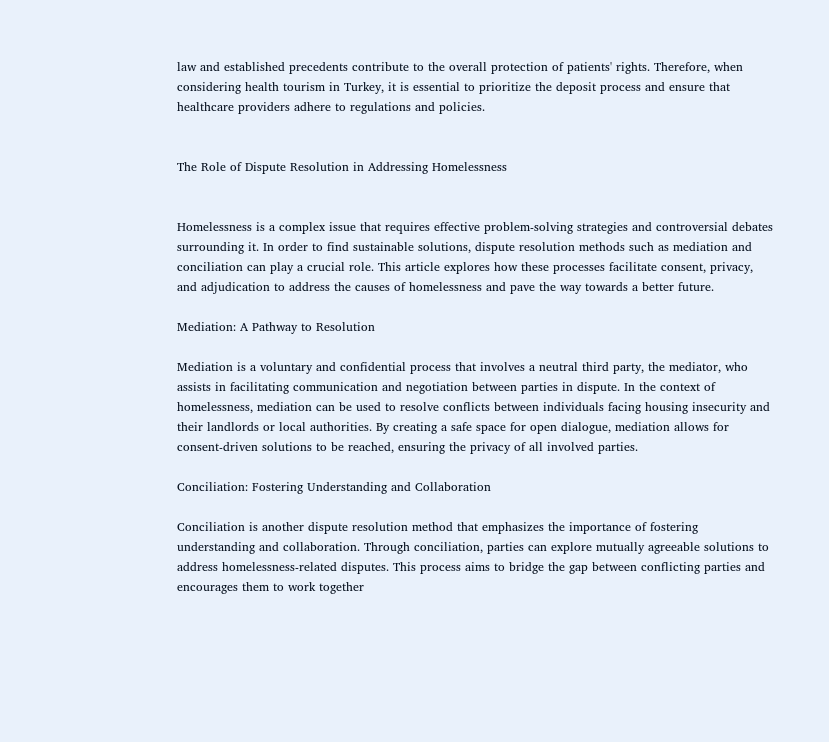law and established precedents contribute to the overall protection of patients' rights. Therefore, when considering health tourism in Turkey, it is essential to prioritize the deposit process and ensure that healthcare providers adhere to regulations and policies.


The Role of Dispute Resolution in Addressing Homelessness


Homelessness is a complex issue that requires effective problem-solving strategies and controversial debates surrounding it. In order to find sustainable solutions, dispute resolution methods such as mediation and conciliation can play a crucial role. This article explores how these processes facilitate consent, privacy, and adjudication to address the causes of homelessness and pave the way towards a better future.

Mediation: A Pathway to Resolution

Mediation is a voluntary and confidential process that involves a neutral third party, the mediator, who assists in facilitating communication and negotiation between parties in dispute. In the context of homelessness, mediation can be used to resolve conflicts between individuals facing housing insecurity and their landlords or local authorities. By creating a safe space for open dialogue, mediation allows for consent-driven solutions to be reached, ensuring the privacy of all involved parties.

Conciliation: Fostering Understanding and Collaboration

Conciliation is another dispute resolution method that emphasizes the importance of fostering understanding and collaboration. Through conciliation, parties can explore mutually agreeable solutions to address homelessness-related disputes. This process aims to bridge the gap between conflicting parties and encourages them to work together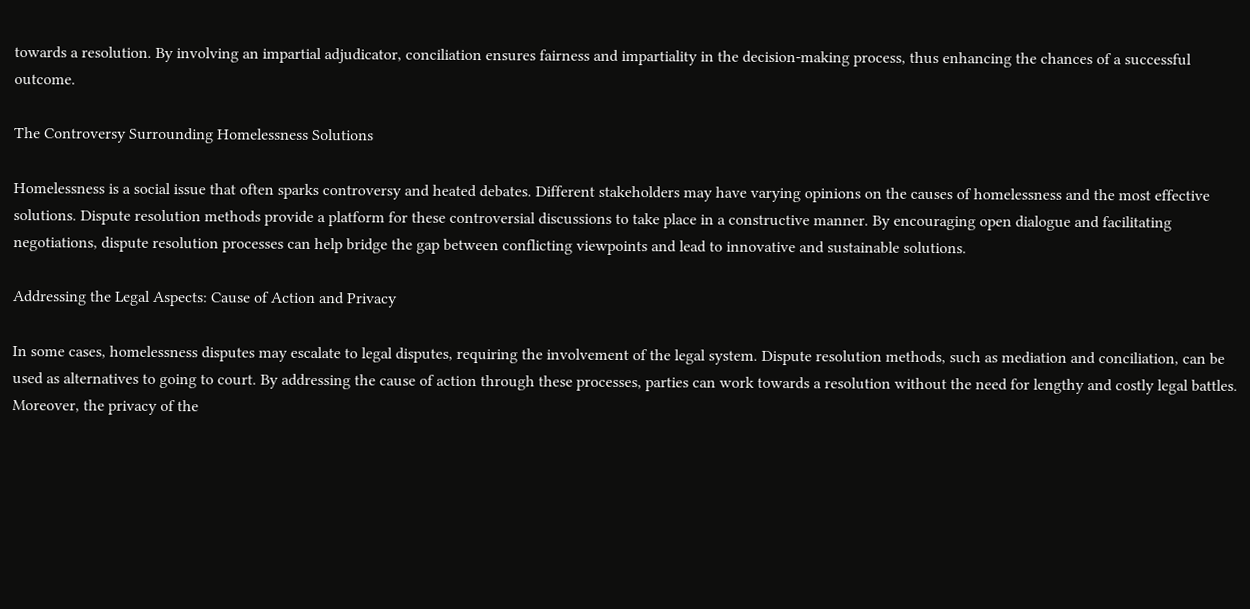towards a resolution. By involving an impartial adjudicator, conciliation ensures fairness and impartiality in the decision-making process, thus enhancing the chances of a successful outcome.

The Controversy Surrounding Homelessness Solutions

Homelessness is a social issue that often sparks controversy and heated debates. Different stakeholders may have varying opinions on the causes of homelessness and the most effective solutions. Dispute resolution methods provide a platform for these controversial discussions to take place in a constructive manner. By encouraging open dialogue and facilitating negotiations, dispute resolution processes can help bridge the gap between conflicting viewpoints and lead to innovative and sustainable solutions.

Addressing the Legal Aspects: Cause of Action and Privacy

In some cases, homelessness disputes may escalate to legal disputes, requiring the involvement of the legal system. Dispute resolution methods, such as mediation and conciliation, can be used as alternatives to going to court. By addressing the cause of action through these processes, parties can work towards a resolution without the need for lengthy and costly legal battles. Moreover, the privacy of the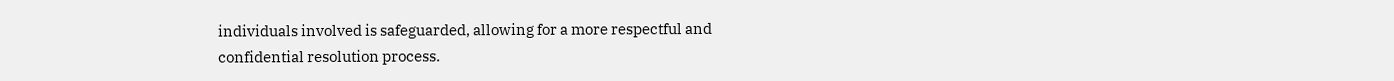individuals involved is safeguarded, allowing for a more respectful and confidential resolution process.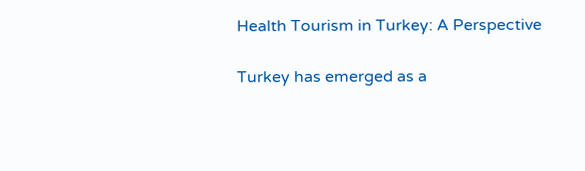Health Tourism in Turkey: A Perspective

Turkey has emerged as a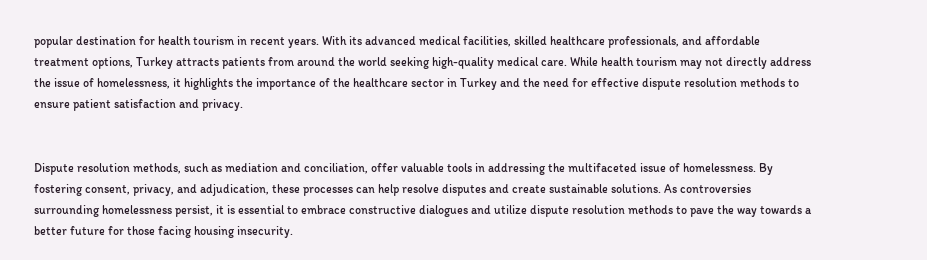popular destination for health tourism in recent years. With its advanced medical facilities, skilled healthcare professionals, and affordable treatment options, Turkey attracts patients from around the world seeking high-quality medical care. While health tourism may not directly address the issue of homelessness, it highlights the importance of the healthcare sector in Turkey and the need for effective dispute resolution methods to ensure patient satisfaction and privacy.


Dispute resolution methods, such as mediation and conciliation, offer valuable tools in addressing the multifaceted issue of homelessness. By fostering consent, privacy, and adjudication, these processes can help resolve disputes and create sustainable solutions. As controversies surrounding homelessness persist, it is essential to embrace constructive dialogues and utilize dispute resolution methods to pave the way towards a better future for those facing housing insecurity.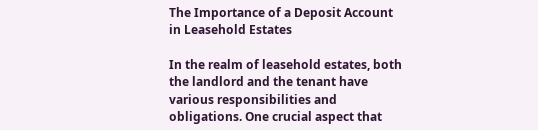The Importance of a Deposit Account in Leasehold Estates

In the realm of leasehold estates, both the landlord and the tenant have various responsibilities and obligations. One crucial aspect that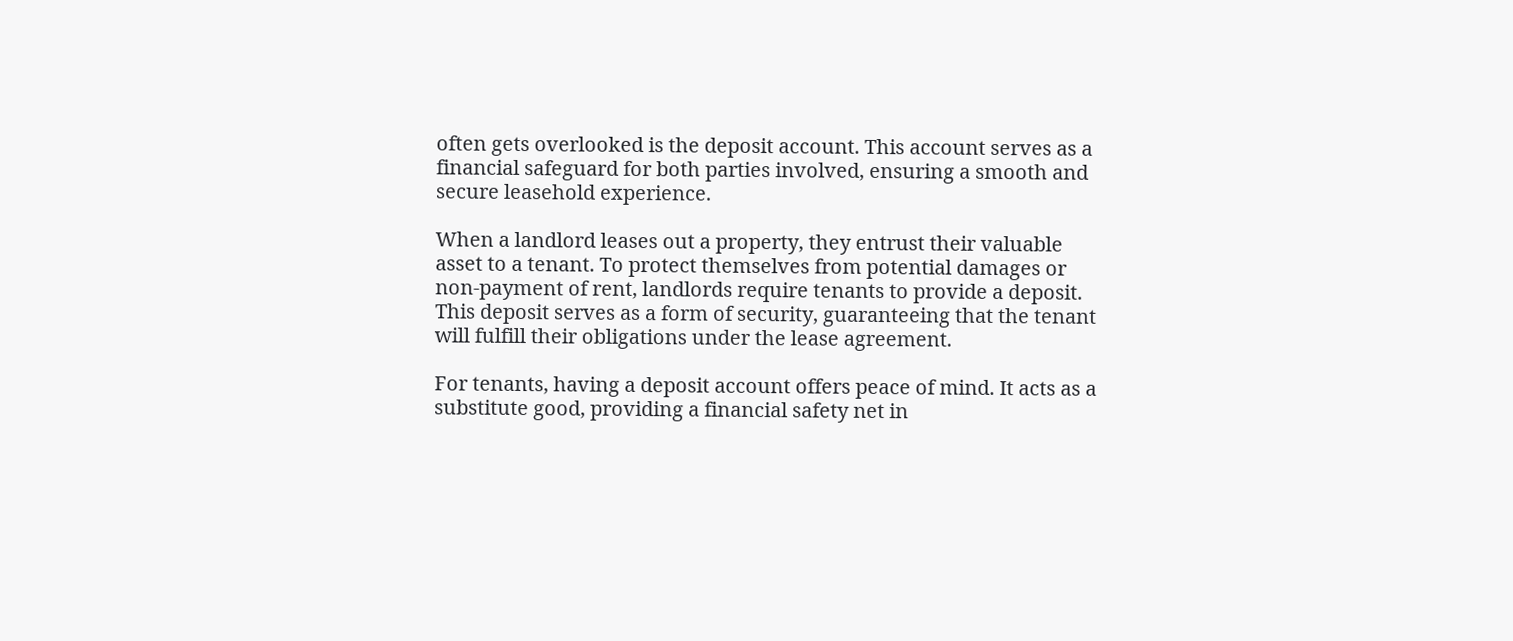often gets overlooked is the deposit account. This account serves as a financial safeguard for both parties involved, ensuring a smooth and secure leasehold experience.

When a landlord leases out a property, they entrust their valuable asset to a tenant. To protect themselves from potential damages or non-payment of rent, landlords require tenants to provide a deposit. This deposit serves as a form of security, guaranteeing that the tenant will fulfill their obligations under the lease agreement.

For tenants, having a deposit account offers peace of mind. It acts as a substitute good, providing a financial safety net in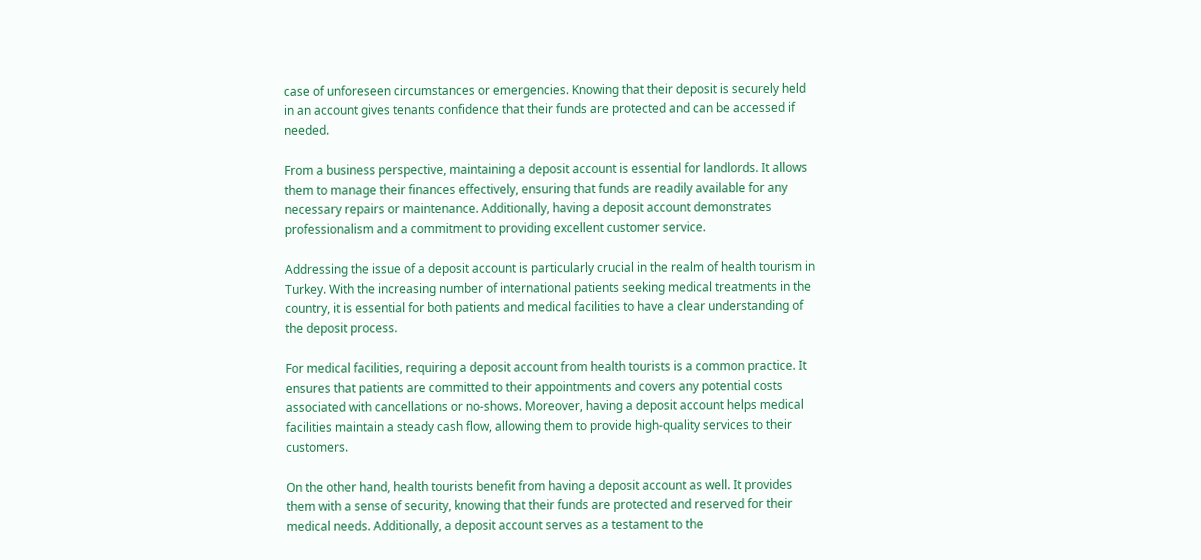case of unforeseen circumstances or emergencies. Knowing that their deposit is securely held in an account gives tenants confidence that their funds are protected and can be accessed if needed.

From a business perspective, maintaining a deposit account is essential for landlords. It allows them to manage their finances effectively, ensuring that funds are readily available for any necessary repairs or maintenance. Additionally, having a deposit account demonstrates professionalism and a commitment to providing excellent customer service.

Addressing the issue of a deposit account is particularly crucial in the realm of health tourism in Turkey. With the increasing number of international patients seeking medical treatments in the country, it is essential for both patients and medical facilities to have a clear understanding of the deposit process.

For medical facilities, requiring a deposit account from health tourists is a common practice. It ensures that patients are committed to their appointments and covers any potential costs associated with cancellations or no-shows. Moreover, having a deposit account helps medical facilities maintain a steady cash flow, allowing them to provide high-quality services to their customers.

On the other hand, health tourists benefit from having a deposit account as well. It provides them with a sense of security, knowing that their funds are protected and reserved for their medical needs. Additionally, a deposit account serves as a testament to the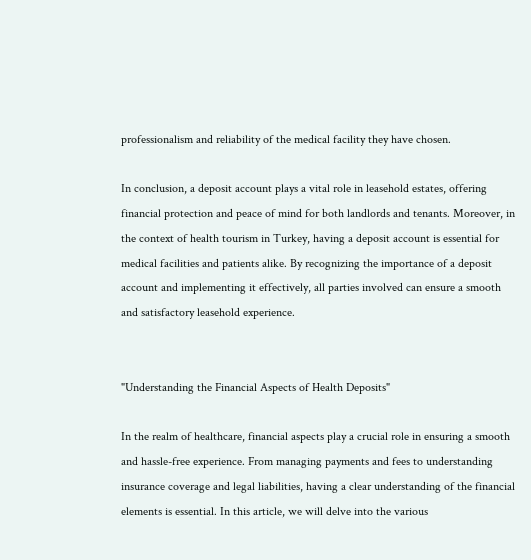professionalism and reliability of the medical facility they have chosen.

In conclusion, a deposit account plays a vital role in leasehold estates, offering financial protection and peace of mind for both landlords and tenants. Moreover, in the context of health tourism in Turkey, having a deposit account is essential for medical facilities and patients alike. By recognizing the importance of a deposit account and implementing it effectively, all parties involved can ensure a smooth and satisfactory leasehold experience.


"Understanding the Financial Aspects of Health Deposits"

In the realm of healthcare, financial aspects play a crucial role in ensuring a smooth and hassle-free experience. From managing payments and fees to understanding insurance coverage and legal liabilities, having a clear understanding of the financial elements is essential. In this article, we will delve into the various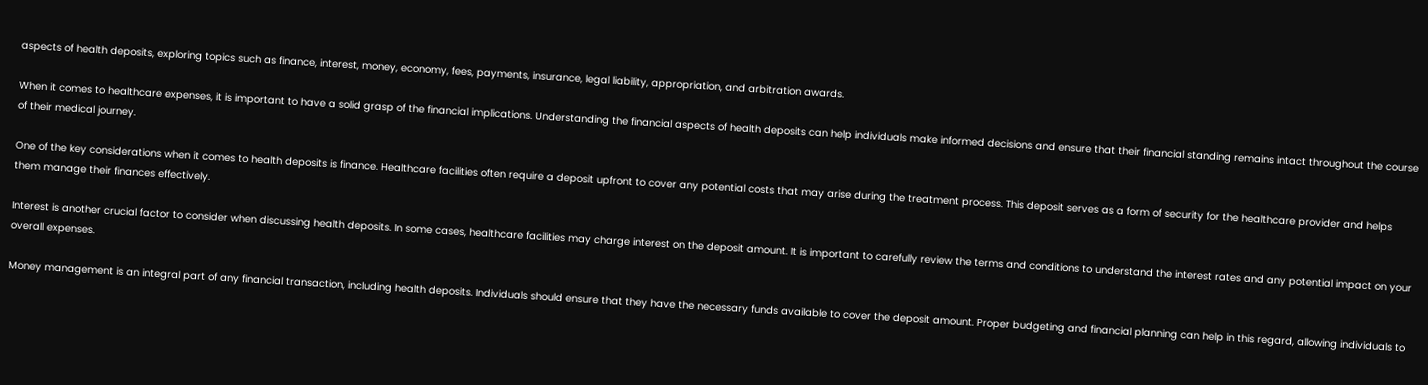aspects of health deposits, exploring topics such as finance, interest, money, economy, fees, payments, insurance, legal liability, appropriation, and arbitration awards.

When it comes to healthcare expenses, it is important to have a solid grasp of the financial implications. Understanding the financial aspects of health deposits can help individuals make informed decisions and ensure that their financial standing remains intact throughout the course of their medical journey.

One of the key considerations when it comes to health deposits is finance. Healthcare facilities often require a deposit upfront to cover any potential costs that may arise during the treatment process. This deposit serves as a form of security for the healthcare provider and helps them manage their finances effectively.

Interest is another crucial factor to consider when discussing health deposits. In some cases, healthcare facilities may charge interest on the deposit amount. It is important to carefully review the terms and conditions to understand the interest rates and any potential impact on your overall expenses.

Money management is an integral part of any financial transaction, including health deposits. Individuals should ensure that they have the necessary funds available to cover the deposit amount. Proper budgeting and financial planning can help in this regard, allowing individuals to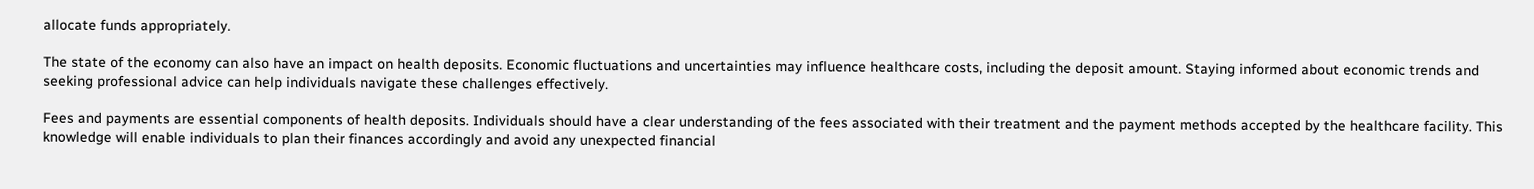allocate funds appropriately.

The state of the economy can also have an impact on health deposits. Economic fluctuations and uncertainties may influence healthcare costs, including the deposit amount. Staying informed about economic trends and seeking professional advice can help individuals navigate these challenges effectively.

Fees and payments are essential components of health deposits. Individuals should have a clear understanding of the fees associated with their treatment and the payment methods accepted by the healthcare facility. This knowledge will enable individuals to plan their finances accordingly and avoid any unexpected financial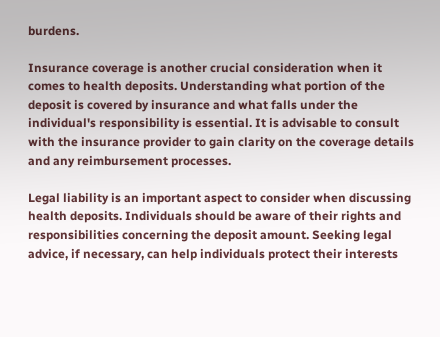burdens.

Insurance coverage is another crucial consideration when it comes to health deposits. Understanding what portion of the deposit is covered by insurance and what falls under the individual's responsibility is essential. It is advisable to consult with the insurance provider to gain clarity on the coverage details and any reimbursement processes.

Legal liability is an important aspect to consider when discussing health deposits. Individuals should be aware of their rights and responsibilities concerning the deposit amount. Seeking legal advice, if necessary, can help individuals protect their interests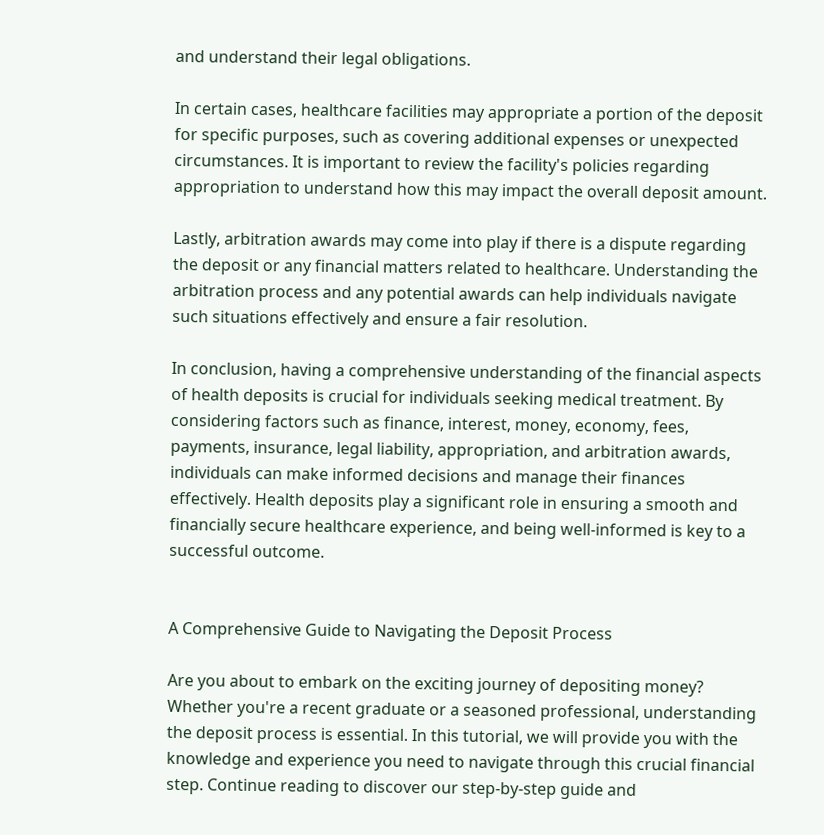and understand their legal obligations.

In certain cases, healthcare facilities may appropriate a portion of the deposit for specific purposes, such as covering additional expenses or unexpected circumstances. It is important to review the facility's policies regarding appropriation to understand how this may impact the overall deposit amount.

Lastly, arbitration awards may come into play if there is a dispute regarding the deposit or any financial matters related to healthcare. Understanding the arbitration process and any potential awards can help individuals navigate such situations effectively and ensure a fair resolution.

In conclusion, having a comprehensive understanding of the financial aspects of health deposits is crucial for individuals seeking medical treatment. By considering factors such as finance, interest, money, economy, fees, payments, insurance, legal liability, appropriation, and arbitration awards, individuals can make informed decisions and manage their finances effectively. Health deposits play a significant role in ensuring a smooth and financially secure healthcare experience, and being well-informed is key to a successful outcome.


A Comprehensive Guide to Navigating the Deposit Process

Are you about to embark on the exciting journey of depositing money? Whether you're a recent graduate or a seasoned professional, understanding the deposit process is essential. In this tutorial, we will provide you with the knowledge and experience you need to navigate through this crucial financial step. Continue reading to discover our step-by-step guide and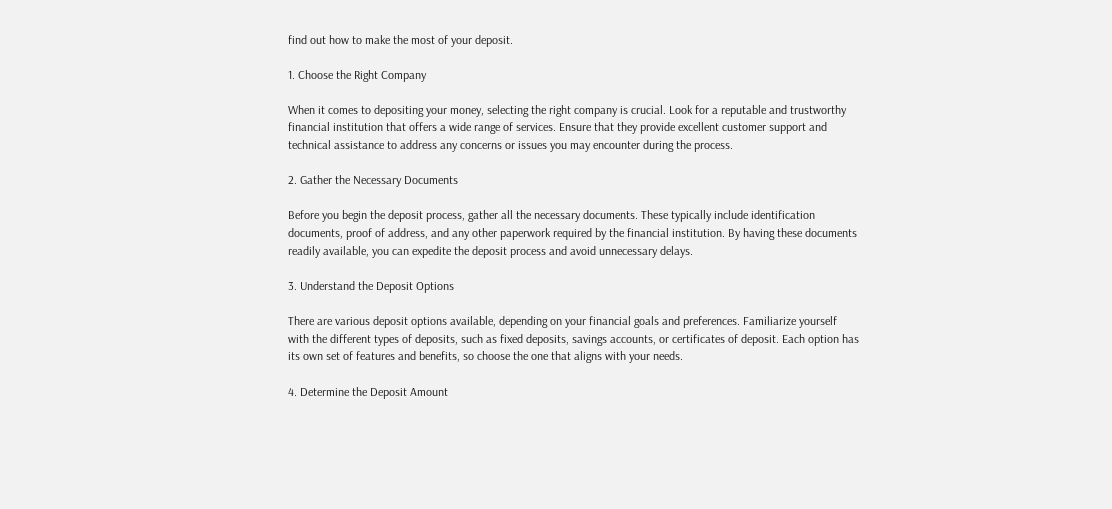find out how to make the most of your deposit.

1. Choose the Right Company

When it comes to depositing your money, selecting the right company is crucial. Look for a reputable and trustworthy financial institution that offers a wide range of services. Ensure that they provide excellent customer support and technical assistance to address any concerns or issues you may encounter during the process.

2. Gather the Necessary Documents

Before you begin the deposit process, gather all the necessary documents. These typically include identification documents, proof of address, and any other paperwork required by the financial institution. By having these documents readily available, you can expedite the deposit process and avoid unnecessary delays.

3. Understand the Deposit Options

There are various deposit options available, depending on your financial goals and preferences. Familiarize yourself with the different types of deposits, such as fixed deposits, savings accounts, or certificates of deposit. Each option has its own set of features and benefits, so choose the one that aligns with your needs.

4. Determine the Deposit Amount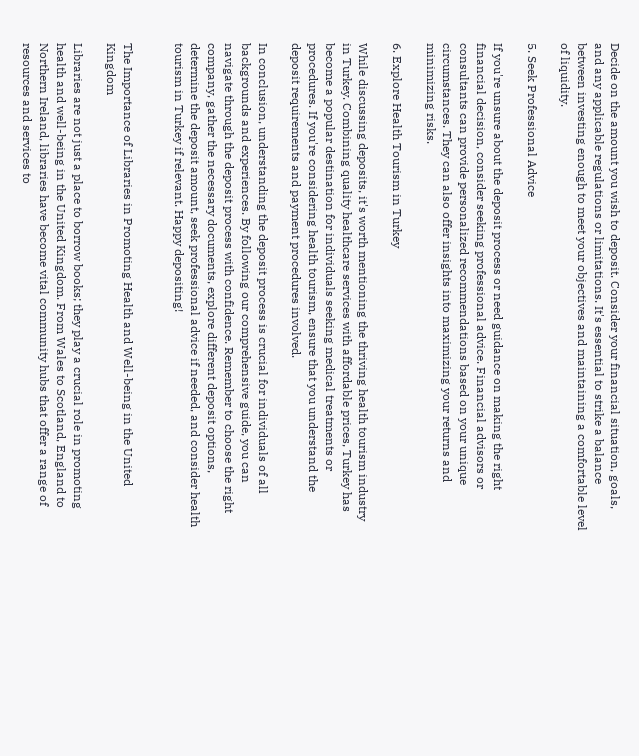Decide on the amount you wish to deposit. Consider your financial situation, goals, and any applicable regulations or limitations. It's essential to strike a balance between investing enough to meet your objectives and maintaining a comfortable level of liquidity.

5. Seek Professional Advice

If you're unsure about the deposit process or need guidance on making the right financial decision, consider seeking professional advice. Financial advisors or consultants can provide personalized recommendations based on your unique circumstances. They can also offer insights into maximizing your returns and minimizing risks.

6. Explore Health Tourism in Turkey

While discussing deposits, it's worth mentioning the thriving health tourism industry in Turkey. Combining quality healthcare services with affordable prices, Turkey has become a popular destination for individuals seeking medical treatments or procedures. If you're considering health tourism, ensure that you understand the deposit requirements and payment procedures involved.

In conclusion, understanding the deposit process is crucial for individuals of all backgrounds and experiences. By following our comprehensive guide, you can navigate through the deposit process with confidence. Remember to choose the right company, gather the necessary documents, explore different deposit options, determine the deposit amount, seek professional advice if needed, and consider health tourism in Turkey if relevant. Happy depositing!


The Importance of Libraries in Promoting Health and Well-being in the United Kingdom

Libraries are not just a place to borrow books; they play a crucial role in promoting health and well-being in the United Kingdom. From Wales to Scotland, England to Northern Ireland, libraries have become vital community hubs that offer a range of resources and services to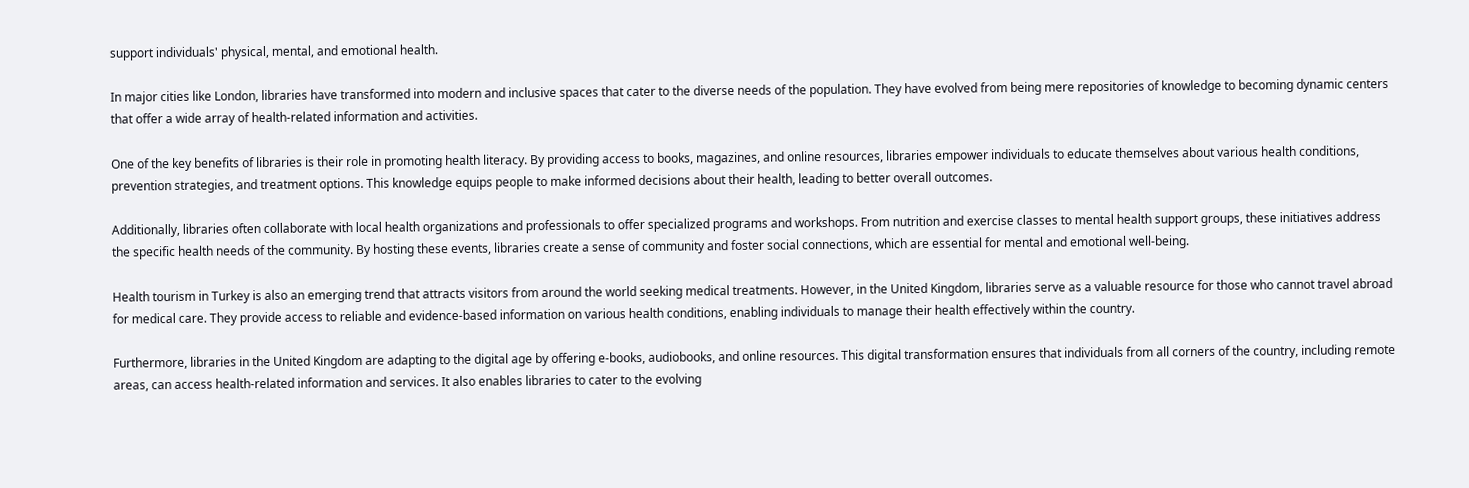support individuals' physical, mental, and emotional health.

In major cities like London, libraries have transformed into modern and inclusive spaces that cater to the diverse needs of the population. They have evolved from being mere repositories of knowledge to becoming dynamic centers that offer a wide array of health-related information and activities.

One of the key benefits of libraries is their role in promoting health literacy. By providing access to books, magazines, and online resources, libraries empower individuals to educate themselves about various health conditions, prevention strategies, and treatment options. This knowledge equips people to make informed decisions about their health, leading to better overall outcomes.

Additionally, libraries often collaborate with local health organizations and professionals to offer specialized programs and workshops. From nutrition and exercise classes to mental health support groups, these initiatives address the specific health needs of the community. By hosting these events, libraries create a sense of community and foster social connections, which are essential for mental and emotional well-being.

Health tourism in Turkey is also an emerging trend that attracts visitors from around the world seeking medical treatments. However, in the United Kingdom, libraries serve as a valuable resource for those who cannot travel abroad for medical care. They provide access to reliable and evidence-based information on various health conditions, enabling individuals to manage their health effectively within the country.

Furthermore, libraries in the United Kingdom are adapting to the digital age by offering e-books, audiobooks, and online resources. This digital transformation ensures that individuals from all corners of the country, including remote areas, can access health-related information and services. It also enables libraries to cater to the evolving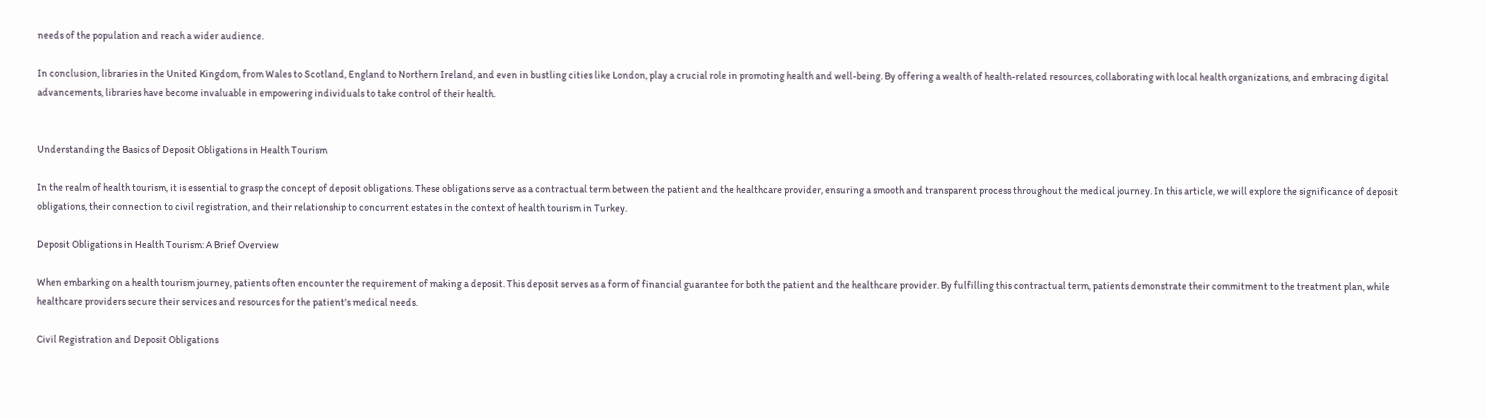needs of the population and reach a wider audience.

In conclusion, libraries in the United Kingdom, from Wales to Scotland, England to Northern Ireland, and even in bustling cities like London, play a crucial role in promoting health and well-being. By offering a wealth of health-related resources, collaborating with local health organizations, and embracing digital advancements, libraries have become invaluable in empowering individuals to take control of their health.


Understanding the Basics of Deposit Obligations in Health Tourism

In the realm of health tourism, it is essential to grasp the concept of deposit obligations. These obligations serve as a contractual term between the patient and the healthcare provider, ensuring a smooth and transparent process throughout the medical journey. In this article, we will explore the significance of deposit obligations, their connection to civil registration, and their relationship to concurrent estates in the context of health tourism in Turkey.

Deposit Obligations in Health Tourism: A Brief Overview

When embarking on a health tourism journey, patients often encounter the requirement of making a deposit. This deposit serves as a form of financial guarantee for both the patient and the healthcare provider. By fulfilling this contractual term, patients demonstrate their commitment to the treatment plan, while healthcare providers secure their services and resources for the patient's medical needs.

Civil Registration and Deposit Obligations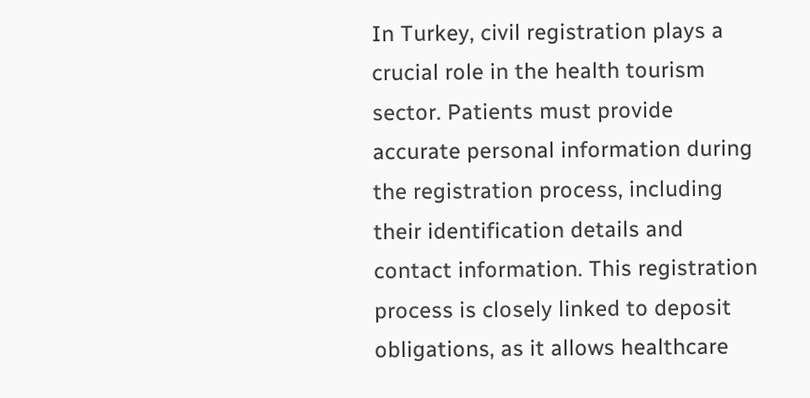In Turkey, civil registration plays a crucial role in the health tourism sector. Patients must provide accurate personal information during the registration process, including their identification details and contact information. This registration process is closely linked to deposit obligations, as it allows healthcare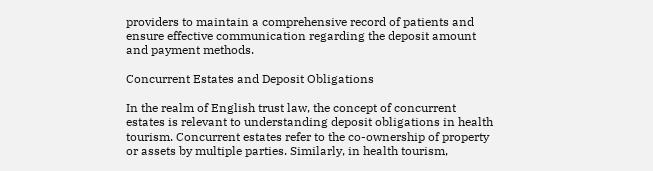providers to maintain a comprehensive record of patients and ensure effective communication regarding the deposit amount and payment methods.

Concurrent Estates and Deposit Obligations

In the realm of English trust law, the concept of concurrent estates is relevant to understanding deposit obligations in health tourism. Concurrent estates refer to the co-ownership of property or assets by multiple parties. Similarly, in health tourism,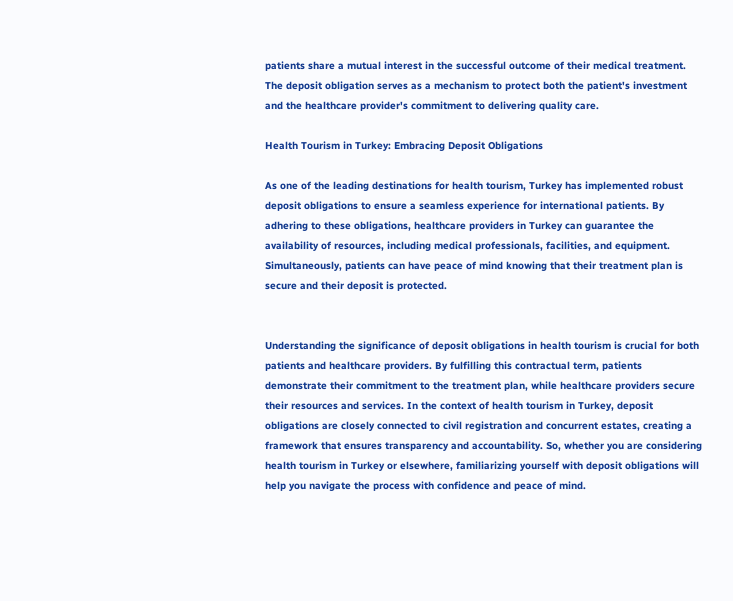patients share a mutual interest in the successful outcome of their medical treatment. The deposit obligation serves as a mechanism to protect both the patient's investment and the healthcare provider's commitment to delivering quality care.

Health Tourism in Turkey: Embracing Deposit Obligations

As one of the leading destinations for health tourism, Turkey has implemented robust deposit obligations to ensure a seamless experience for international patients. By adhering to these obligations, healthcare providers in Turkey can guarantee the availability of resources, including medical professionals, facilities, and equipment. Simultaneously, patients can have peace of mind knowing that their treatment plan is secure and their deposit is protected.


Understanding the significance of deposit obligations in health tourism is crucial for both patients and healthcare providers. By fulfilling this contractual term, patients demonstrate their commitment to the treatment plan, while healthcare providers secure their resources and services. In the context of health tourism in Turkey, deposit obligations are closely connected to civil registration and concurrent estates, creating a framework that ensures transparency and accountability. So, whether you are considering health tourism in Turkey or elsewhere, familiarizing yourself with deposit obligations will help you navigate the process with confidence and peace of mind.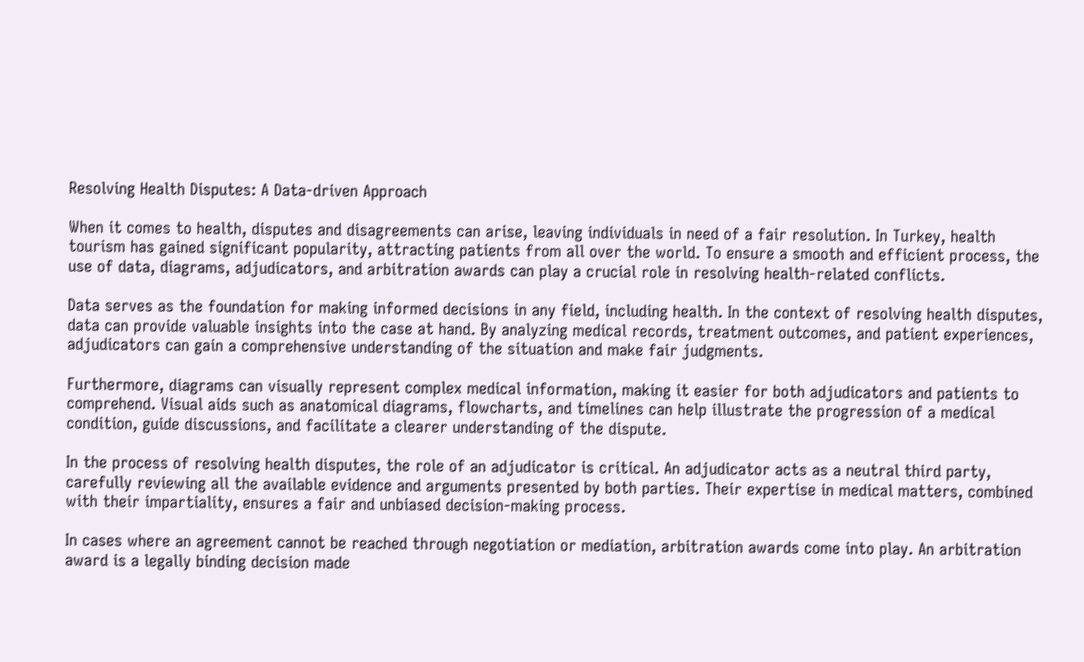Resolving Health Disputes: A Data-driven Approach

When it comes to health, disputes and disagreements can arise, leaving individuals in need of a fair resolution. In Turkey, health tourism has gained significant popularity, attracting patients from all over the world. To ensure a smooth and efficient process, the use of data, diagrams, adjudicators, and arbitration awards can play a crucial role in resolving health-related conflicts.

Data serves as the foundation for making informed decisions in any field, including health. In the context of resolving health disputes, data can provide valuable insights into the case at hand. By analyzing medical records, treatment outcomes, and patient experiences, adjudicators can gain a comprehensive understanding of the situation and make fair judgments.

Furthermore, diagrams can visually represent complex medical information, making it easier for both adjudicators and patients to comprehend. Visual aids such as anatomical diagrams, flowcharts, and timelines can help illustrate the progression of a medical condition, guide discussions, and facilitate a clearer understanding of the dispute.

In the process of resolving health disputes, the role of an adjudicator is critical. An adjudicator acts as a neutral third party, carefully reviewing all the available evidence and arguments presented by both parties. Their expertise in medical matters, combined with their impartiality, ensures a fair and unbiased decision-making process.

In cases where an agreement cannot be reached through negotiation or mediation, arbitration awards come into play. An arbitration award is a legally binding decision made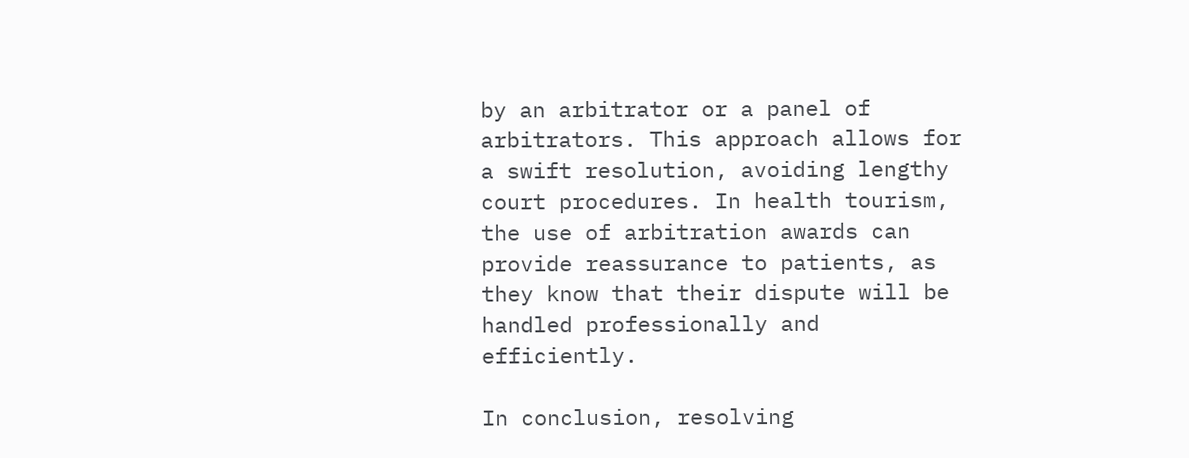by an arbitrator or a panel of arbitrators. This approach allows for a swift resolution, avoiding lengthy court procedures. In health tourism, the use of arbitration awards can provide reassurance to patients, as they know that their dispute will be handled professionally and efficiently.

In conclusion, resolving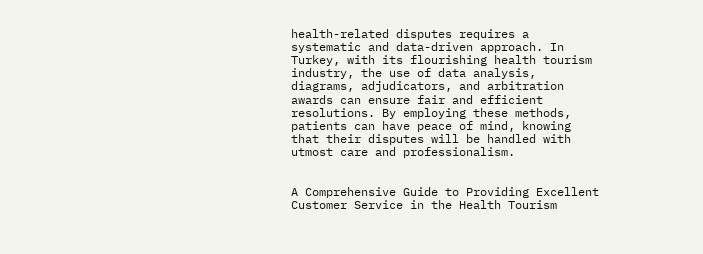health-related disputes requires a systematic and data-driven approach. In Turkey, with its flourishing health tourism industry, the use of data analysis, diagrams, adjudicators, and arbitration awards can ensure fair and efficient resolutions. By employing these methods, patients can have peace of mind, knowing that their disputes will be handled with utmost care and professionalism.


A Comprehensive Guide to Providing Excellent Customer Service in the Health Tourism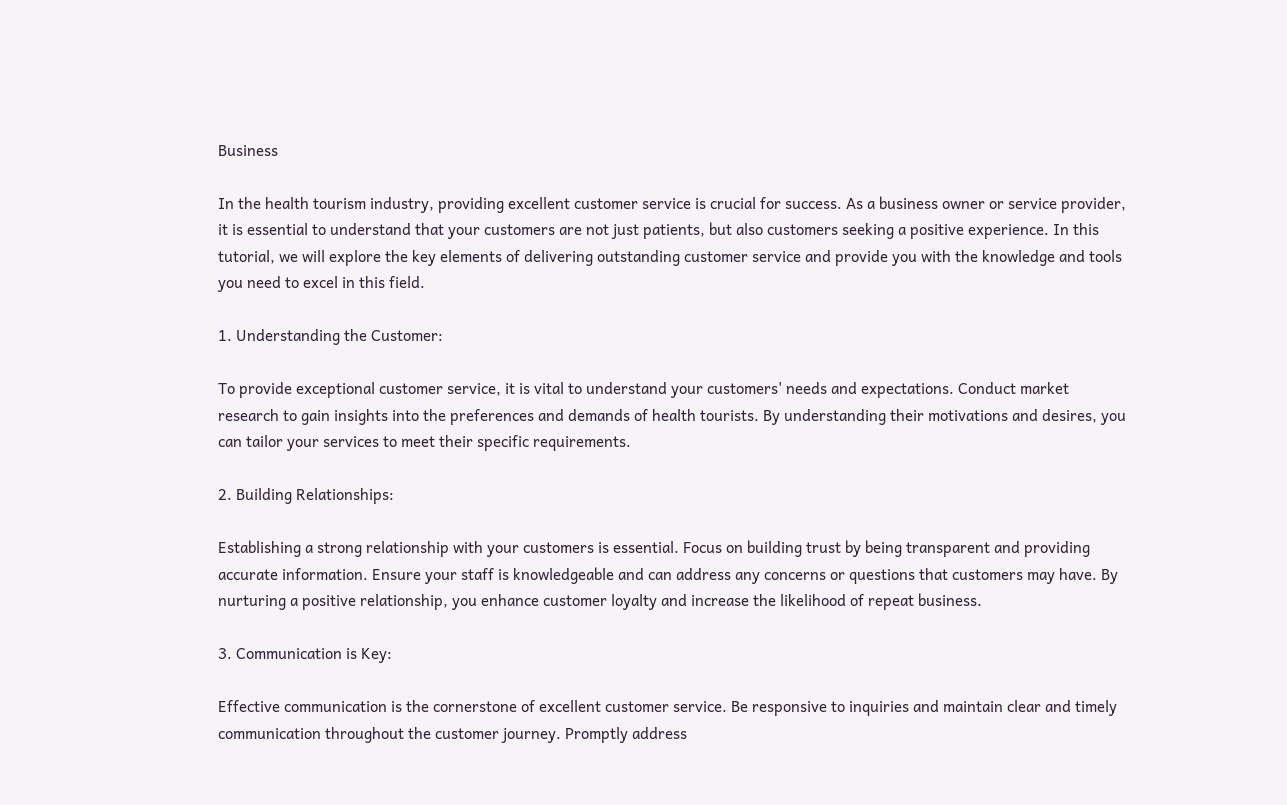Business

In the health tourism industry, providing excellent customer service is crucial for success. As a business owner or service provider, it is essential to understand that your customers are not just patients, but also customers seeking a positive experience. In this tutorial, we will explore the key elements of delivering outstanding customer service and provide you with the knowledge and tools you need to excel in this field.

1. Understanding the Customer:

To provide exceptional customer service, it is vital to understand your customers' needs and expectations. Conduct market research to gain insights into the preferences and demands of health tourists. By understanding their motivations and desires, you can tailor your services to meet their specific requirements.

2. Building Relationships:

Establishing a strong relationship with your customers is essential. Focus on building trust by being transparent and providing accurate information. Ensure your staff is knowledgeable and can address any concerns or questions that customers may have. By nurturing a positive relationship, you enhance customer loyalty and increase the likelihood of repeat business.

3. Communication is Key:

Effective communication is the cornerstone of excellent customer service. Be responsive to inquiries and maintain clear and timely communication throughout the customer journey. Promptly address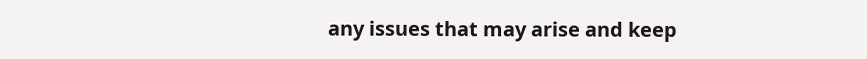any issues that may arise and keep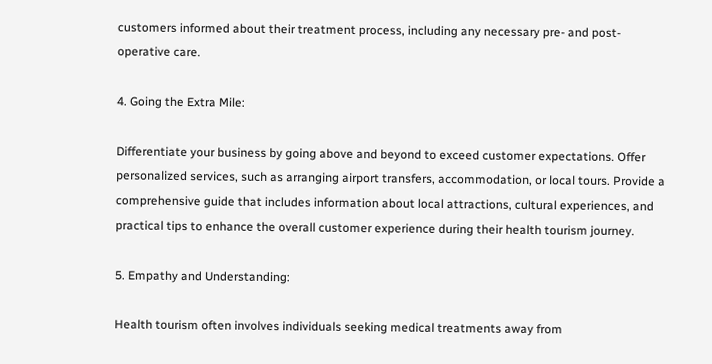customers informed about their treatment process, including any necessary pre- and post-operative care.

4. Going the Extra Mile:

Differentiate your business by going above and beyond to exceed customer expectations. Offer personalized services, such as arranging airport transfers, accommodation, or local tours. Provide a comprehensive guide that includes information about local attractions, cultural experiences, and practical tips to enhance the overall customer experience during their health tourism journey.

5. Empathy and Understanding:

Health tourism often involves individuals seeking medical treatments away from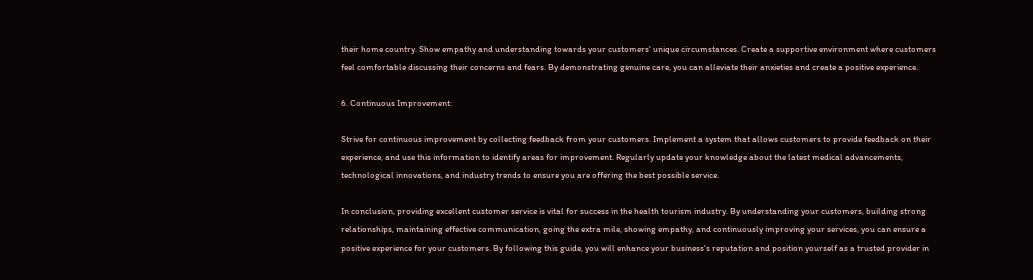their home country. Show empathy and understanding towards your customers' unique circumstances. Create a supportive environment where customers feel comfortable discussing their concerns and fears. By demonstrating genuine care, you can alleviate their anxieties and create a positive experience.

6. Continuous Improvement:

Strive for continuous improvement by collecting feedback from your customers. Implement a system that allows customers to provide feedback on their experience, and use this information to identify areas for improvement. Regularly update your knowledge about the latest medical advancements, technological innovations, and industry trends to ensure you are offering the best possible service.

In conclusion, providing excellent customer service is vital for success in the health tourism industry. By understanding your customers, building strong relationships, maintaining effective communication, going the extra mile, showing empathy, and continuously improving your services, you can ensure a positive experience for your customers. By following this guide, you will enhance your business's reputation and position yourself as a trusted provider in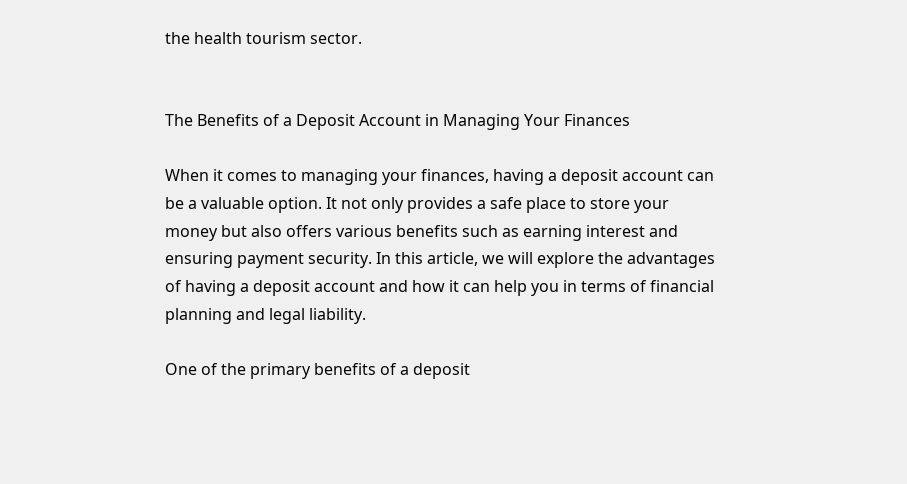the health tourism sector.


The Benefits of a Deposit Account in Managing Your Finances

When it comes to managing your finances, having a deposit account can be a valuable option. It not only provides a safe place to store your money but also offers various benefits such as earning interest and ensuring payment security. In this article, we will explore the advantages of having a deposit account and how it can help you in terms of financial planning and legal liability.

One of the primary benefits of a deposit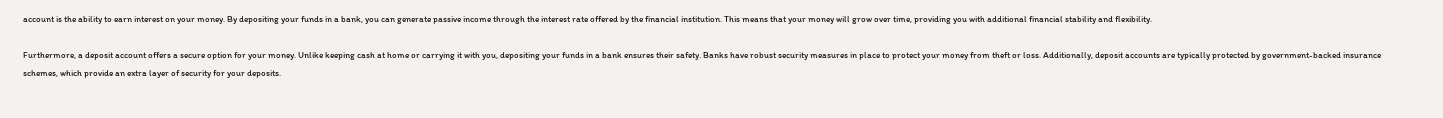account is the ability to earn interest on your money. By depositing your funds in a bank, you can generate passive income through the interest rate offered by the financial institution. This means that your money will grow over time, providing you with additional financial stability and flexibility.

Furthermore, a deposit account offers a secure option for your money. Unlike keeping cash at home or carrying it with you, depositing your funds in a bank ensures their safety. Banks have robust security measures in place to protect your money from theft or loss. Additionally, deposit accounts are typically protected by government-backed insurance schemes, which provide an extra layer of security for your deposits.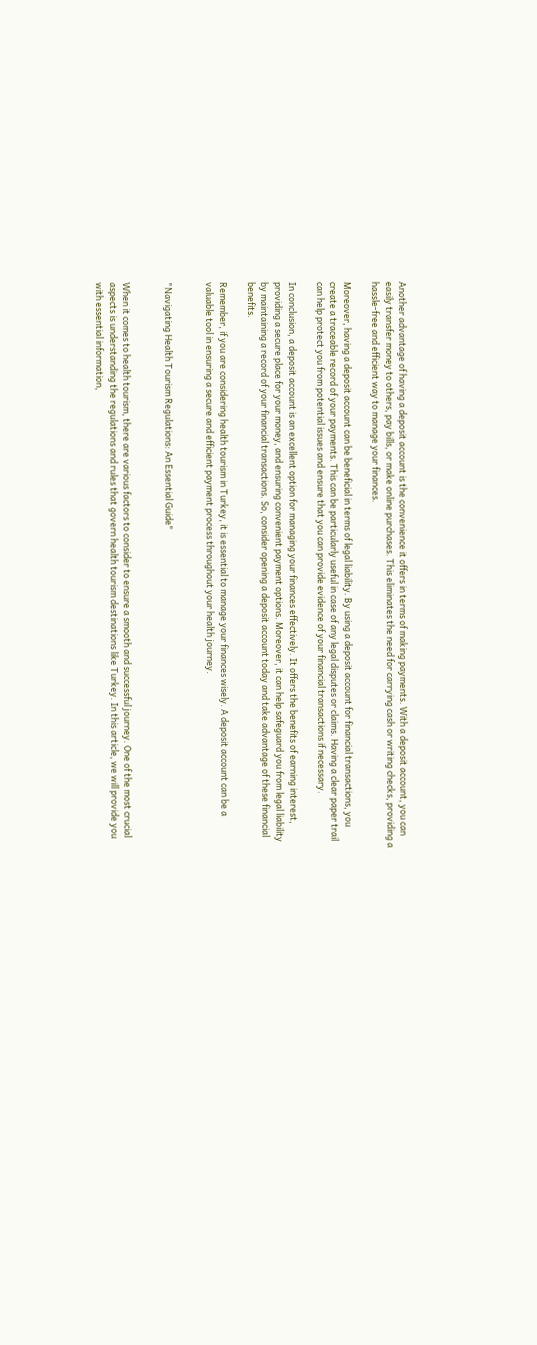Another advantage of having a deposit account is the convenience it offers in terms of making payments. With a deposit account, you can easily transfer money to others, pay bills, or make online purchases. This eliminates the need for carrying cash or writing checks, providing a hassle-free and efficient way to manage your finances.

Moreover, having a deposit account can be beneficial in terms of legal liability. By using a deposit account for financial transactions, you create a traceable record of your payments. This can be particularly useful in case of any legal disputes or claims. Having a clear paper trail can help protect you from potential issues and ensure that you can provide evidence of your financial transactions if necessary.

In conclusion, a deposit account is an excellent option for managing your finances effectively. It offers the benefits of earning interest, providing a secure place for your money, and ensuring convenient payment options. Moreover, it can help safeguard you from legal liability by maintaining a record of your financial transactions. So, consider opening a deposit account today and take advantage of these financial benefits.

Remember, if you are considering health tourism in Turkey, it is essential to manage your finances wisely. A deposit account can be a valuable tool in ensuring a secure and efficient payment process throughout your health journey.


"Navigating Health Tourism Regulations: An Essential Guide"


When it comes to health tourism, there are various factors to consider to ensure a smooth and successful journey. One of the most crucial aspects is understanding the regulations and rules that govern health tourism destinations like Turkey. In this article, we will provide you with essential information,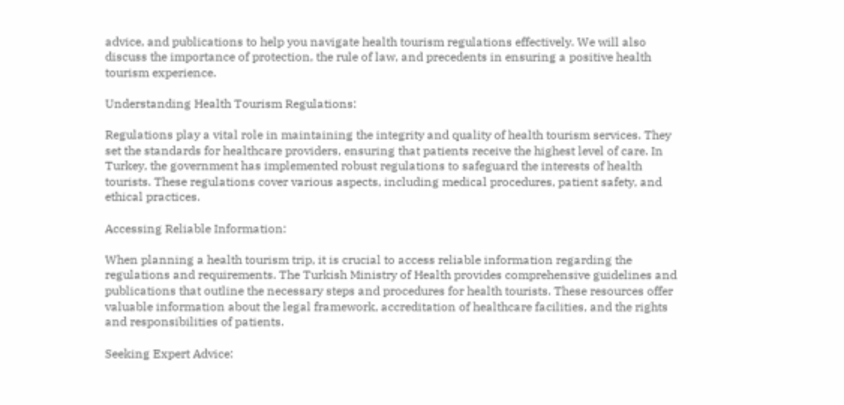advice, and publications to help you navigate health tourism regulations effectively. We will also discuss the importance of protection, the rule of law, and precedents in ensuring a positive health tourism experience.

Understanding Health Tourism Regulations:

Regulations play a vital role in maintaining the integrity and quality of health tourism services. They set the standards for healthcare providers, ensuring that patients receive the highest level of care. In Turkey, the government has implemented robust regulations to safeguard the interests of health tourists. These regulations cover various aspects, including medical procedures, patient safety, and ethical practices.

Accessing Reliable Information:

When planning a health tourism trip, it is crucial to access reliable information regarding the regulations and requirements. The Turkish Ministry of Health provides comprehensive guidelines and publications that outline the necessary steps and procedures for health tourists. These resources offer valuable information about the legal framework, accreditation of healthcare facilities, and the rights and responsibilities of patients.

Seeking Expert Advice: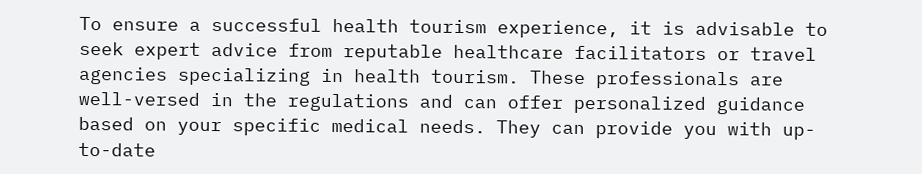To ensure a successful health tourism experience, it is advisable to seek expert advice from reputable healthcare facilitators or travel agencies specializing in health tourism. These professionals are well-versed in the regulations and can offer personalized guidance based on your specific medical needs. They can provide you with up-to-date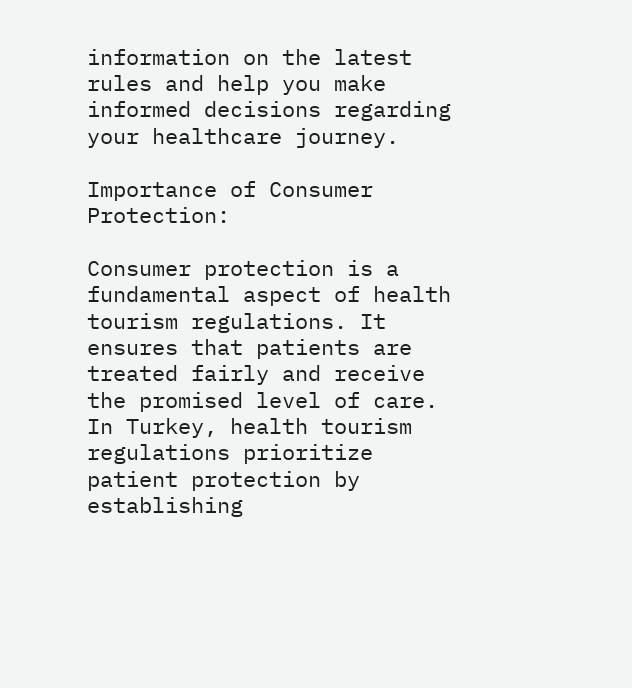information on the latest rules and help you make informed decisions regarding your healthcare journey.

Importance of Consumer Protection:

Consumer protection is a fundamental aspect of health tourism regulations. It ensures that patients are treated fairly and receive the promised level of care. In Turkey, health tourism regulations prioritize patient protection by establishing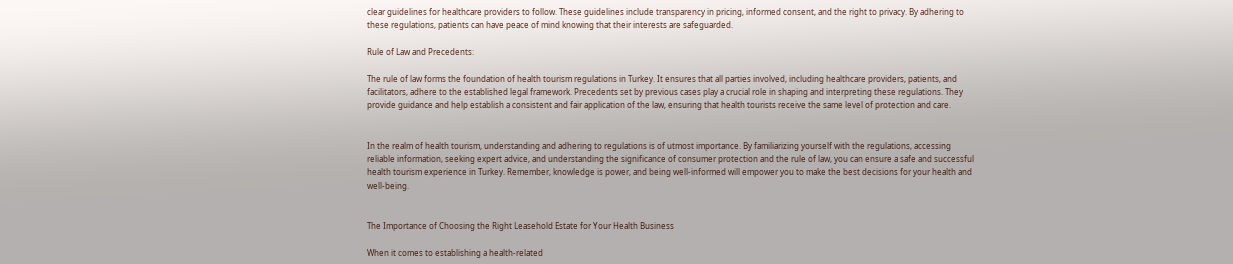clear guidelines for healthcare providers to follow. These guidelines include transparency in pricing, informed consent, and the right to privacy. By adhering to these regulations, patients can have peace of mind knowing that their interests are safeguarded.

Rule of Law and Precedents:

The rule of law forms the foundation of health tourism regulations in Turkey. It ensures that all parties involved, including healthcare providers, patients, and facilitators, adhere to the established legal framework. Precedents set by previous cases play a crucial role in shaping and interpreting these regulations. They provide guidance and help establish a consistent and fair application of the law, ensuring that health tourists receive the same level of protection and care.


In the realm of health tourism, understanding and adhering to regulations is of utmost importance. By familiarizing yourself with the regulations, accessing reliable information, seeking expert advice, and understanding the significance of consumer protection and the rule of law, you can ensure a safe and successful health tourism experience in Turkey. Remember, knowledge is power, and being well-informed will empower you to make the best decisions for your health and well-being.


The Importance of Choosing the Right Leasehold Estate for Your Health Business

When it comes to establishing a health-related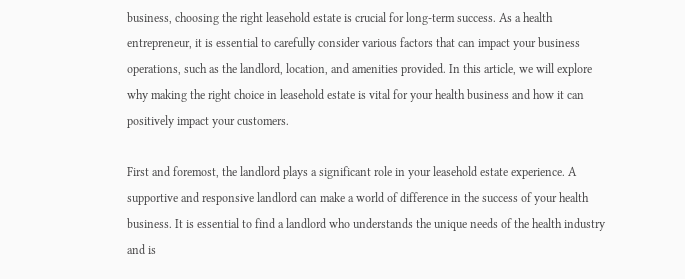business, choosing the right leasehold estate is crucial for long-term success. As a health entrepreneur, it is essential to carefully consider various factors that can impact your business operations, such as the landlord, location, and amenities provided. In this article, we will explore why making the right choice in leasehold estate is vital for your health business and how it can positively impact your customers.

First and foremost, the landlord plays a significant role in your leasehold estate experience. A supportive and responsive landlord can make a world of difference in the success of your health business. It is essential to find a landlord who understands the unique needs of the health industry and is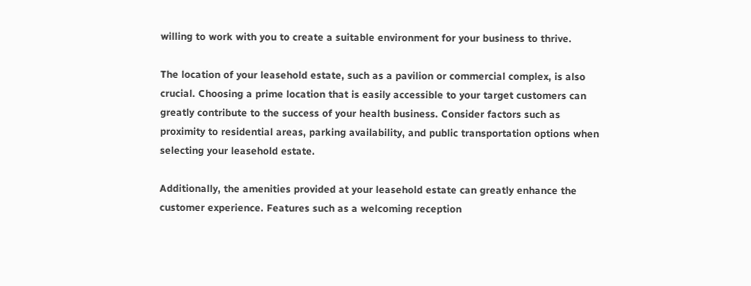willing to work with you to create a suitable environment for your business to thrive.

The location of your leasehold estate, such as a pavilion or commercial complex, is also crucial. Choosing a prime location that is easily accessible to your target customers can greatly contribute to the success of your health business. Consider factors such as proximity to residential areas, parking availability, and public transportation options when selecting your leasehold estate.

Additionally, the amenities provided at your leasehold estate can greatly enhance the customer experience. Features such as a welcoming reception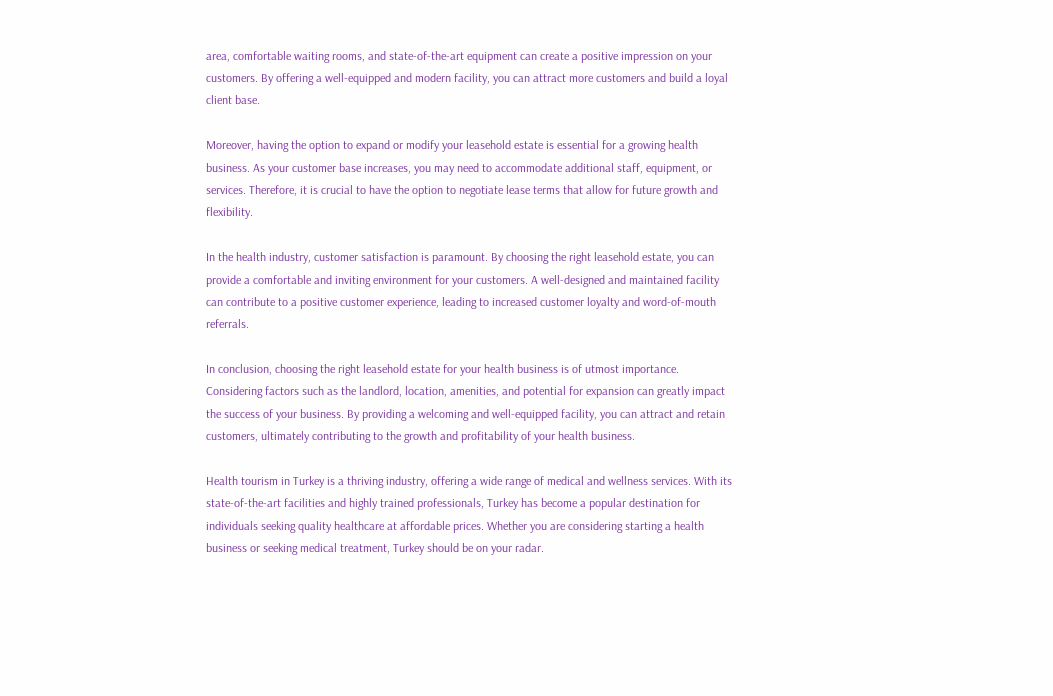area, comfortable waiting rooms, and state-of-the-art equipment can create a positive impression on your customers. By offering a well-equipped and modern facility, you can attract more customers and build a loyal client base.

Moreover, having the option to expand or modify your leasehold estate is essential for a growing health business. As your customer base increases, you may need to accommodate additional staff, equipment, or services. Therefore, it is crucial to have the option to negotiate lease terms that allow for future growth and flexibility.

In the health industry, customer satisfaction is paramount. By choosing the right leasehold estate, you can provide a comfortable and inviting environment for your customers. A well-designed and maintained facility can contribute to a positive customer experience, leading to increased customer loyalty and word-of-mouth referrals.

In conclusion, choosing the right leasehold estate for your health business is of utmost importance. Considering factors such as the landlord, location, amenities, and potential for expansion can greatly impact the success of your business. By providing a welcoming and well-equipped facility, you can attract and retain customers, ultimately contributing to the growth and profitability of your health business.

Health tourism in Turkey is a thriving industry, offering a wide range of medical and wellness services. With its state-of-the-art facilities and highly trained professionals, Turkey has become a popular destination for individuals seeking quality healthcare at affordable prices. Whether you are considering starting a health business or seeking medical treatment, Turkey should be on your radar.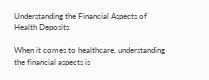Understanding the Financial Aspects of Health Deposits

When it comes to healthcare, understanding the financial aspects is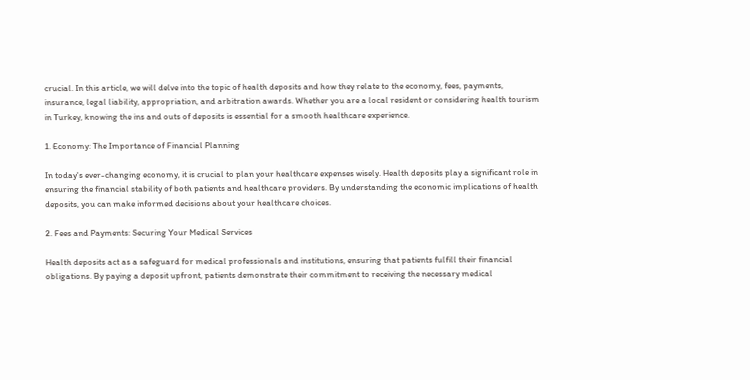crucial. In this article, we will delve into the topic of health deposits and how they relate to the economy, fees, payments, insurance, legal liability, appropriation, and arbitration awards. Whether you are a local resident or considering health tourism in Turkey, knowing the ins and outs of deposits is essential for a smooth healthcare experience.

1. Economy: The Importance of Financial Planning

In today's ever-changing economy, it is crucial to plan your healthcare expenses wisely. Health deposits play a significant role in ensuring the financial stability of both patients and healthcare providers. By understanding the economic implications of health deposits, you can make informed decisions about your healthcare choices.

2. Fees and Payments: Securing Your Medical Services

Health deposits act as a safeguard for medical professionals and institutions, ensuring that patients fulfill their financial obligations. By paying a deposit upfront, patients demonstrate their commitment to receiving the necessary medical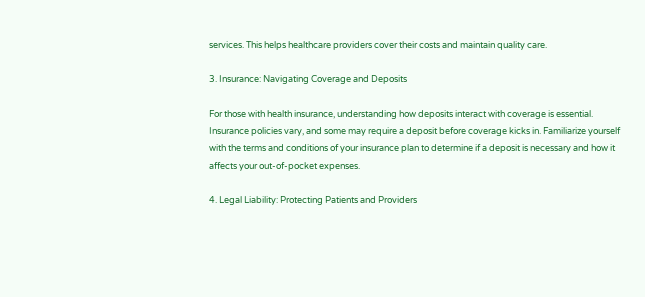services. This helps healthcare providers cover their costs and maintain quality care.

3. Insurance: Navigating Coverage and Deposits

For those with health insurance, understanding how deposits interact with coverage is essential. Insurance policies vary, and some may require a deposit before coverage kicks in. Familiarize yourself with the terms and conditions of your insurance plan to determine if a deposit is necessary and how it affects your out-of-pocket expenses.

4. Legal Liability: Protecting Patients and Providers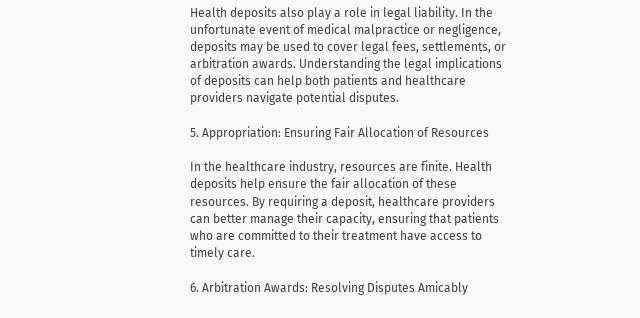Health deposits also play a role in legal liability. In the unfortunate event of medical malpractice or negligence, deposits may be used to cover legal fees, settlements, or arbitration awards. Understanding the legal implications of deposits can help both patients and healthcare providers navigate potential disputes.

5. Appropriation: Ensuring Fair Allocation of Resources

In the healthcare industry, resources are finite. Health deposits help ensure the fair allocation of these resources. By requiring a deposit, healthcare providers can better manage their capacity, ensuring that patients who are committed to their treatment have access to timely care.

6. Arbitration Awards: Resolving Disputes Amicably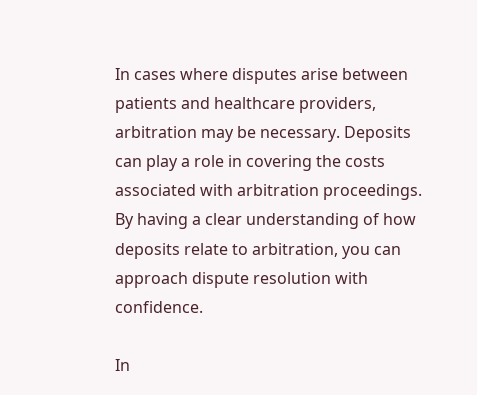In cases where disputes arise between patients and healthcare providers, arbitration may be necessary. Deposits can play a role in covering the costs associated with arbitration proceedings. By having a clear understanding of how deposits relate to arbitration, you can approach dispute resolution with confidence.

In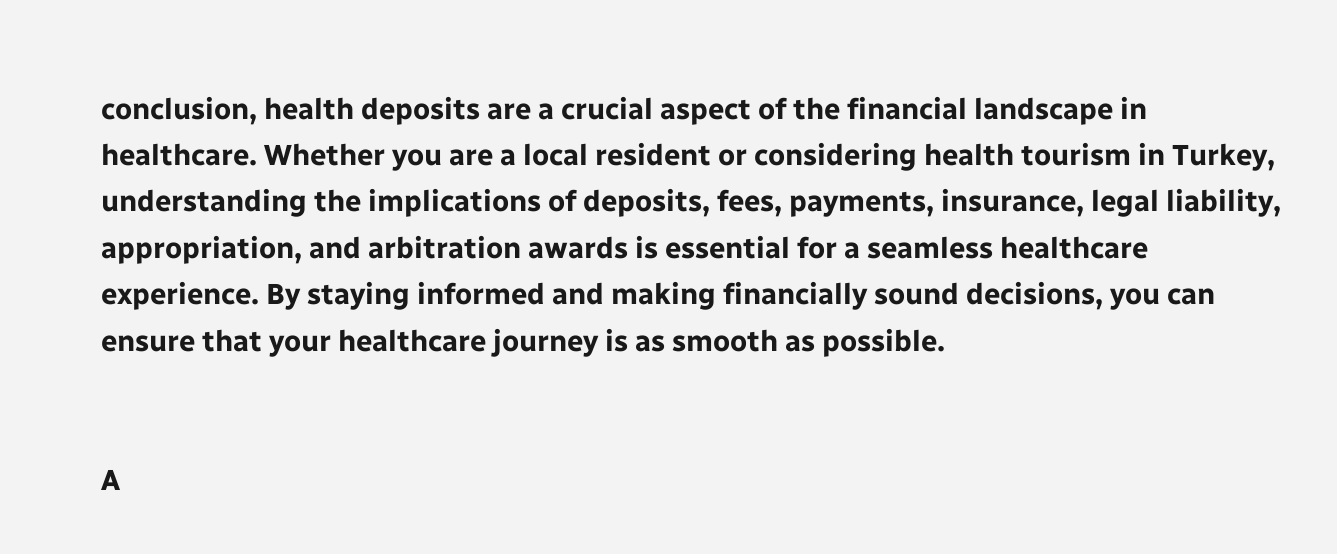conclusion, health deposits are a crucial aspect of the financial landscape in healthcare. Whether you are a local resident or considering health tourism in Turkey, understanding the implications of deposits, fees, payments, insurance, legal liability, appropriation, and arbitration awards is essential for a seamless healthcare experience. By staying informed and making financially sound decisions, you can ensure that your healthcare journey is as smooth as possible.


A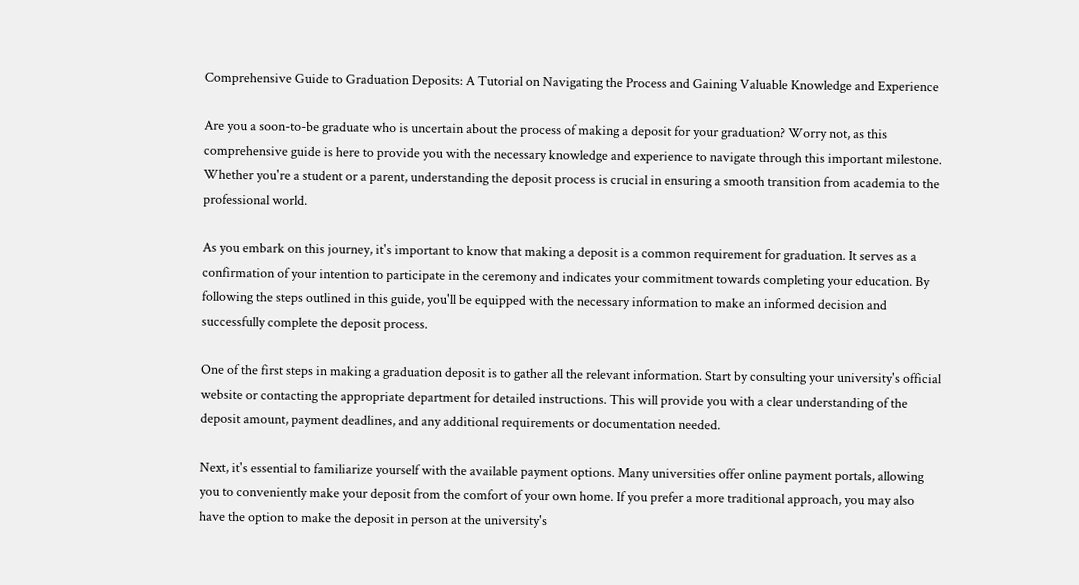Comprehensive Guide to Graduation Deposits: A Tutorial on Navigating the Process and Gaining Valuable Knowledge and Experience

Are you a soon-to-be graduate who is uncertain about the process of making a deposit for your graduation? Worry not, as this comprehensive guide is here to provide you with the necessary knowledge and experience to navigate through this important milestone. Whether you're a student or a parent, understanding the deposit process is crucial in ensuring a smooth transition from academia to the professional world.

As you embark on this journey, it's important to know that making a deposit is a common requirement for graduation. It serves as a confirmation of your intention to participate in the ceremony and indicates your commitment towards completing your education. By following the steps outlined in this guide, you'll be equipped with the necessary information to make an informed decision and successfully complete the deposit process.

One of the first steps in making a graduation deposit is to gather all the relevant information. Start by consulting your university's official website or contacting the appropriate department for detailed instructions. This will provide you with a clear understanding of the deposit amount, payment deadlines, and any additional requirements or documentation needed.

Next, it's essential to familiarize yourself with the available payment options. Many universities offer online payment portals, allowing you to conveniently make your deposit from the comfort of your own home. If you prefer a more traditional approach, you may also have the option to make the deposit in person at the university's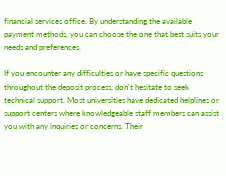financial services office. By understanding the available payment methods, you can choose the one that best suits your needs and preferences.

If you encounter any difficulties or have specific questions throughout the deposit process, don't hesitate to seek technical support. Most universities have dedicated helplines or support centers where knowledgeable staff members can assist you with any inquiries or concerns. Their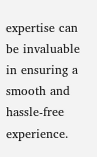expertise can be invaluable in ensuring a smooth and hassle-free experience.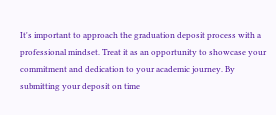It's important to approach the graduation deposit process with a professional mindset. Treat it as an opportunity to showcase your commitment and dedication to your academic journey. By submitting your deposit on time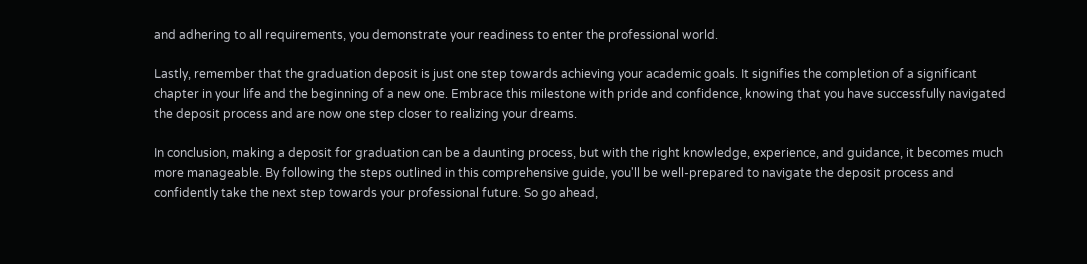and adhering to all requirements, you demonstrate your readiness to enter the professional world.

Lastly, remember that the graduation deposit is just one step towards achieving your academic goals. It signifies the completion of a significant chapter in your life and the beginning of a new one. Embrace this milestone with pride and confidence, knowing that you have successfully navigated the deposit process and are now one step closer to realizing your dreams.

In conclusion, making a deposit for graduation can be a daunting process, but with the right knowledge, experience, and guidance, it becomes much more manageable. By following the steps outlined in this comprehensive guide, you'll be well-prepared to navigate the deposit process and confidently take the next step towards your professional future. So go ahead,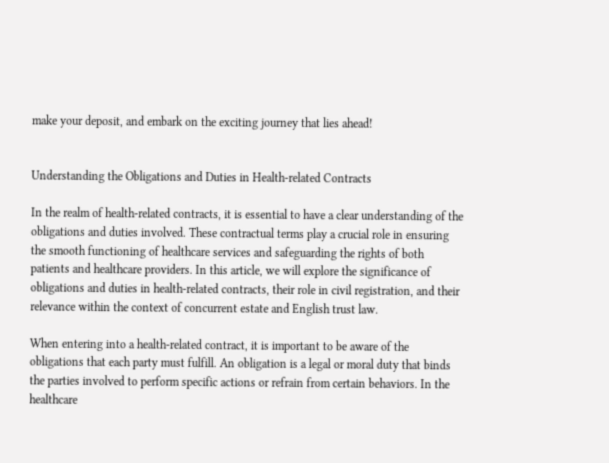make your deposit, and embark on the exciting journey that lies ahead!


Understanding the Obligations and Duties in Health-related Contracts

In the realm of health-related contracts, it is essential to have a clear understanding of the obligations and duties involved. These contractual terms play a crucial role in ensuring the smooth functioning of healthcare services and safeguarding the rights of both patients and healthcare providers. In this article, we will explore the significance of obligations and duties in health-related contracts, their role in civil registration, and their relevance within the context of concurrent estate and English trust law.

When entering into a health-related contract, it is important to be aware of the obligations that each party must fulfill. An obligation is a legal or moral duty that binds the parties involved to perform specific actions or refrain from certain behaviors. In the healthcare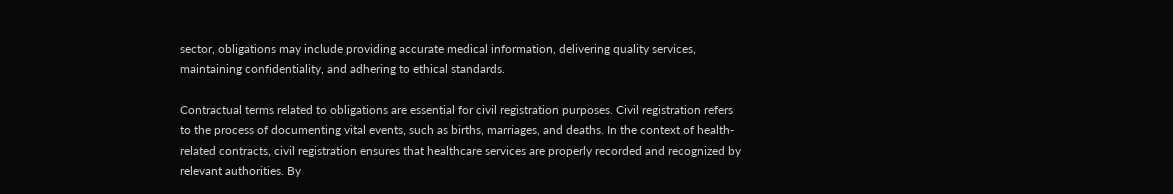sector, obligations may include providing accurate medical information, delivering quality services, maintaining confidentiality, and adhering to ethical standards.

Contractual terms related to obligations are essential for civil registration purposes. Civil registration refers to the process of documenting vital events, such as births, marriages, and deaths. In the context of health-related contracts, civil registration ensures that healthcare services are properly recorded and recognized by relevant authorities. By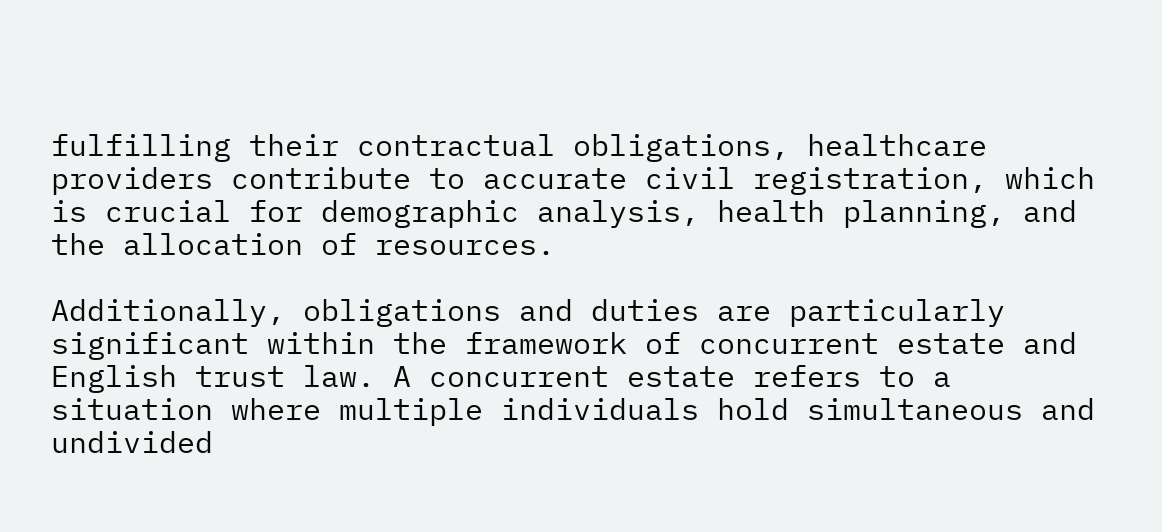fulfilling their contractual obligations, healthcare providers contribute to accurate civil registration, which is crucial for demographic analysis, health planning, and the allocation of resources.

Additionally, obligations and duties are particularly significant within the framework of concurrent estate and English trust law. A concurrent estate refers to a situation where multiple individuals hold simultaneous and undivided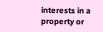interests in a property or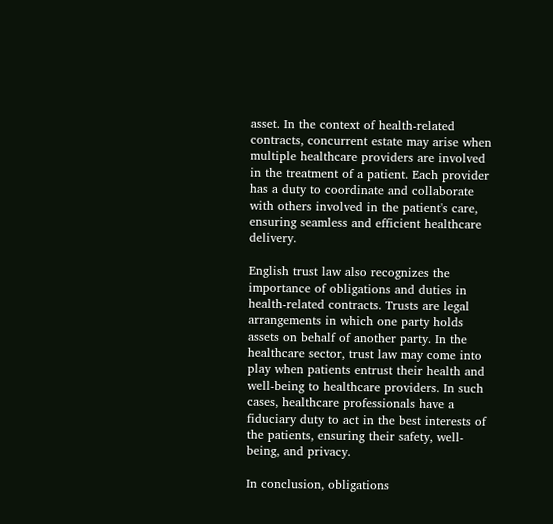asset. In the context of health-related contracts, concurrent estate may arise when multiple healthcare providers are involved in the treatment of a patient. Each provider has a duty to coordinate and collaborate with others involved in the patient's care, ensuring seamless and efficient healthcare delivery.

English trust law also recognizes the importance of obligations and duties in health-related contracts. Trusts are legal arrangements in which one party holds assets on behalf of another party. In the healthcare sector, trust law may come into play when patients entrust their health and well-being to healthcare providers. In such cases, healthcare professionals have a fiduciary duty to act in the best interests of the patients, ensuring their safety, well-being, and privacy.

In conclusion, obligations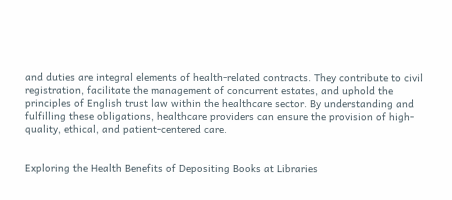and duties are integral elements of health-related contracts. They contribute to civil registration, facilitate the management of concurrent estates, and uphold the principles of English trust law within the healthcare sector. By understanding and fulfilling these obligations, healthcare providers can ensure the provision of high-quality, ethical, and patient-centered care.


Exploring the Health Benefits of Depositing Books at Libraries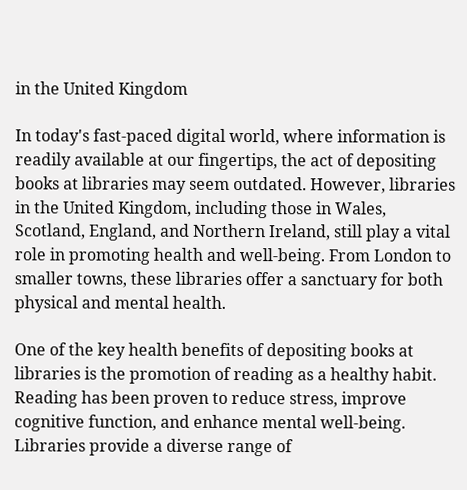in the United Kingdom

In today's fast-paced digital world, where information is readily available at our fingertips, the act of depositing books at libraries may seem outdated. However, libraries in the United Kingdom, including those in Wales, Scotland, England, and Northern Ireland, still play a vital role in promoting health and well-being. From London to smaller towns, these libraries offer a sanctuary for both physical and mental health.

One of the key health benefits of depositing books at libraries is the promotion of reading as a healthy habit. Reading has been proven to reduce stress, improve cognitive function, and enhance mental well-being. Libraries provide a diverse range of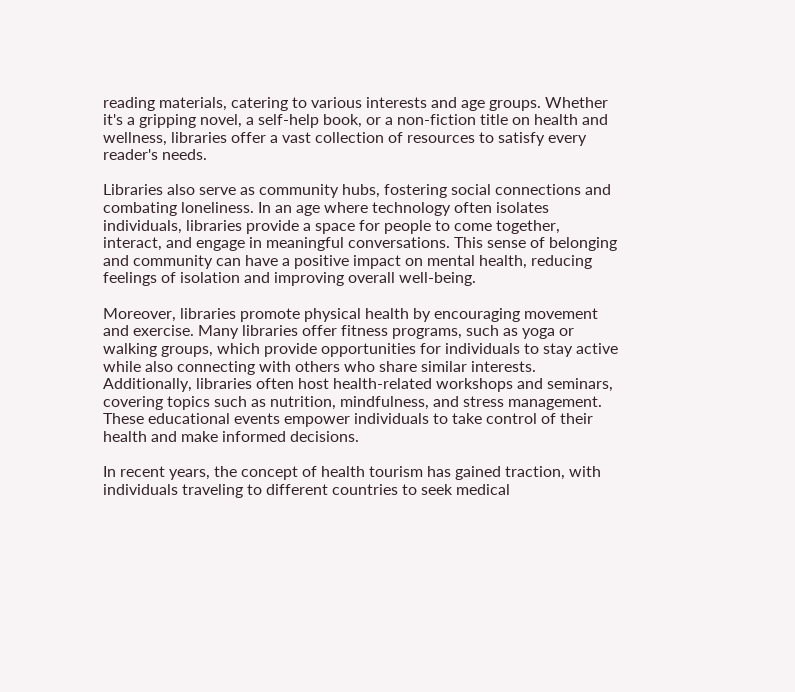reading materials, catering to various interests and age groups. Whether it's a gripping novel, a self-help book, or a non-fiction title on health and wellness, libraries offer a vast collection of resources to satisfy every reader's needs.

Libraries also serve as community hubs, fostering social connections and combating loneliness. In an age where technology often isolates individuals, libraries provide a space for people to come together, interact, and engage in meaningful conversations. This sense of belonging and community can have a positive impact on mental health, reducing feelings of isolation and improving overall well-being.

Moreover, libraries promote physical health by encouraging movement and exercise. Many libraries offer fitness programs, such as yoga or walking groups, which provide opportunities for individuals to stay active while also connecting with others who share similar interests. Additionally, libraries often host health-related workshops and seminars, covering topics such as nutrition, mindfulness, and stress management. These educational events empower individuals to take control of their health and make informed decisions.

In recent years, the concept of health tourism has gained traction, with individuals traveling to different countries to seek medical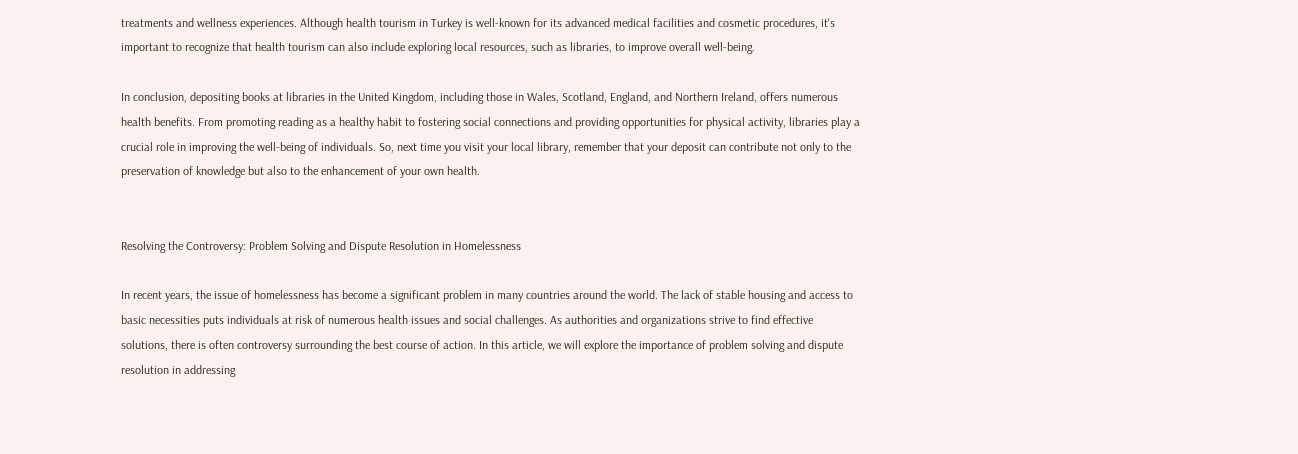treatments and wellness experiences. Although health tourism in Turkey is well-known for its advanced medical facilities and cosmetic procedures, it's important to recognize that health tourism can also include exploring local resources, such as libraries, to improve overall well-being.

In conclusion, depositing books at libraries in the United Kingdom, including those in Wales, Scotland, England, and Northern Ireland, offers numerous health benefits. From promoting reading as a healthy habit to fostering social connections and providing opportunities for physical activity, libraries play a crucial role in improving the well-being of individuals. So, next time you visit your local library, remember that your deposit can contribute not only to the preservation of knowledge but also to the enhancement of your own health.


Resolving the Controversy: Problem Solving and Dispute Resolution in Homelessness

In recent years, the issue of homelessness has become a significant problem in many countries around the world. The lack of stable housing and access to basic necessities puts individuals at risk of numerous health issues and social challenges. As authorities and organizations strive to find effective solutions, there is often controversy surrounding the best course of action. In this article, we will explore the importance of problem solving and dispute resolution in addressing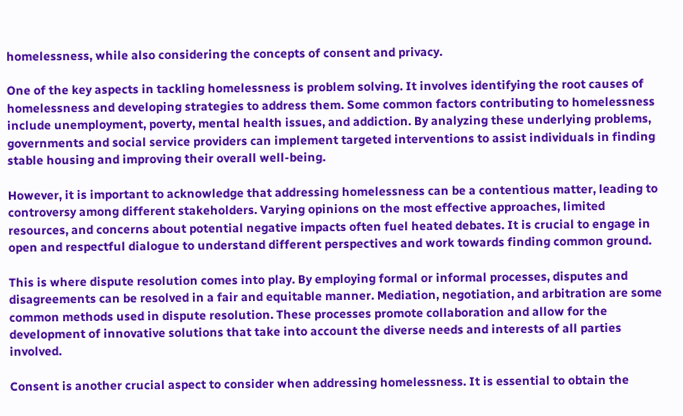homelessness, while also considering the concepts of consent and privacy.

One of the key aspects in tackling homelessness is problem solving. It involves identifying the root causes of homelessness and developing strategies to address them. Some common factors contributing to homelessness include unemployment, poverty, mental health issues, and addiction. By analyzing these underlying problems, governments and social service providers can implement targeted interventions to assist individuals in finding stable housing and improving their overall well-being.

However, it is important to acknowledge that addressing homelessness can be a contentious matter, leading to controversy among different stakeholders. Varying opinions on the most effective approaches, limited resources, and concerns about potential negative impacts often fuel heated debates. It is crucial to engage in open and respectful dialogue to understand different perspectives and work towards finding common ground.

This is where dispute resolution comes into play. By employing formal or informal processes, disputes and disagreements can be resolved in a fair and equitable manner. Mediation, negotiation, and arbitration are some common methods used in dispute resolution. These processes promote collaboration and allow for the development of innovative solutions that take into account the diverse needs and interests of all parties involved.

Consent is another crucial aspect to consider when addressing homelessness. It is essential to obtain the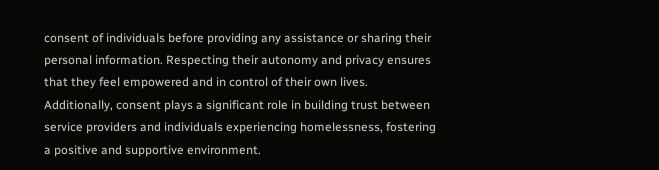consent of individuals before providing any assistance or sharing their personal information. Respecting their autonomy and privacy ensures that they feel empowered and in control of their own lives. Additionally, consent plays a significant role in building trust between service providers and individuals experiencing homelessness, fostering a positive and supportive environment.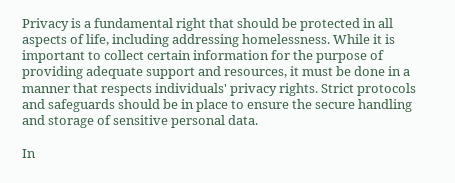Privacy is a fundamental right that should be protected in all aspects of life, including addressing homelessness. While it is important to collect certain information for the purpose of providing adequate support and resources, it must be done in a manner that respects individuals' privacy rights. Strict protocols and safeguards should be in place to ensure the secure handling and storage of sensitive personal data.

In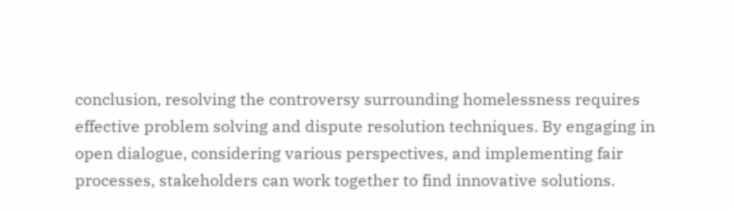conclusion, resolving the controversy surrounding homelessness requires effective problem solving and dispute resolution techniques. By engaging in open dialogue, considering various perspectives, and implementing fair processes, stakeholders can work together to find innovative solutions.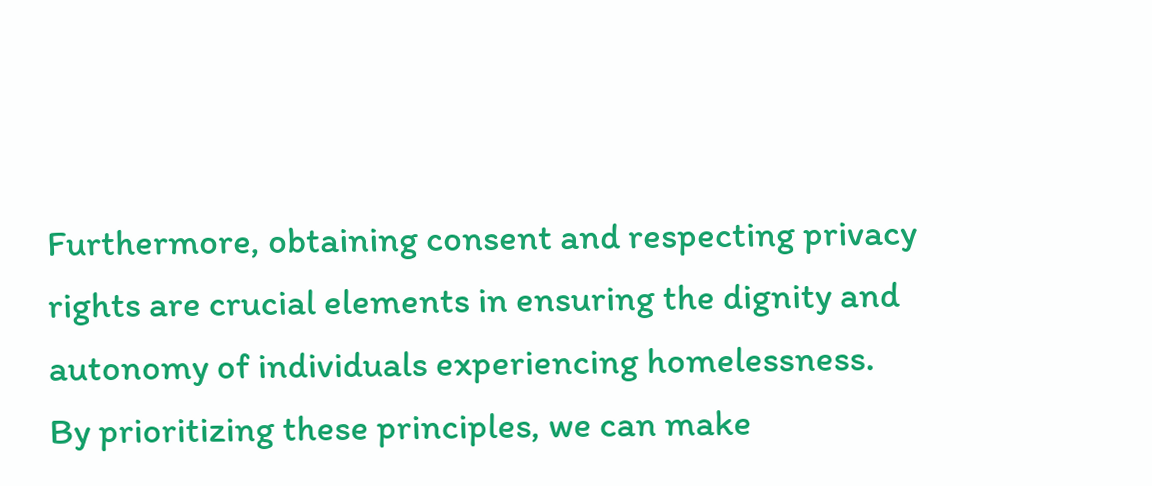Furthermore, obtaining consent and respecting privacy rights are crucial elements in ensuring the dignity and autonomy of individuals experiencing homelessness. By prioritizing these principles, we can make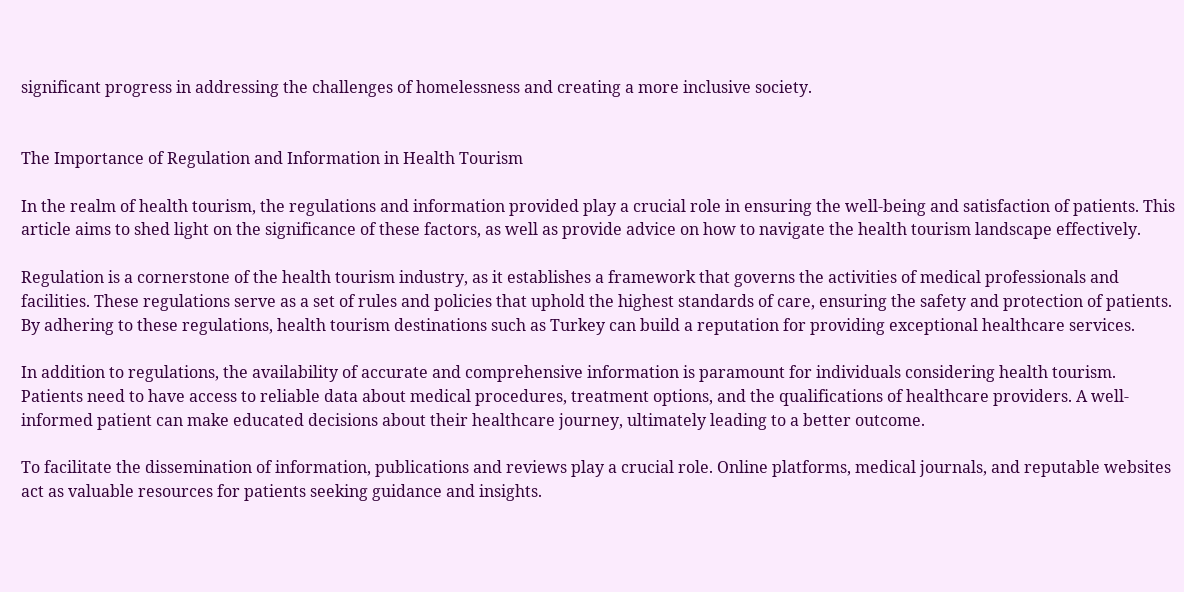significant progress in addressing the challenges of homelessness and creating a more inclusive society.


The Importance of Regulation and Information in Health Tourism

In the realm of health tourism, the regulations and information provided play a crucial role in ensuring the well-being and satisfaction of patients. This article aims to shed light on the significance of these factors, as well as provide advice on how to navigate the health tourism landscape effectively.

Regulation is a cornerstone of the health tourism industry, as it establishes a framework that governs the activities of medical professionals and facilities. These regulations serve as a set of rules and policies that uphold the highest standards of care, ensuring the safety and protection of patients. By adhering to these regulations, health tourism destinations such as Turkey can build a reputation for providing exceptional healthcare services.

In addition to regulations, the availability of accurate and comprehensive information is paramount for individuals considering health tourism. Patients need to have access to reliable data about medical procedures, treatment options, and the qualifications of healthcare providers. A well-informed patient can make educated decisions about their healthcare journey, ultimately leading to a better outcome.

To facilitate the dissemination of information, publications and reviews play a crucial role. Online platforms, medical journals, and reputable websites act as valuable resources for patients seeking guidance and insights.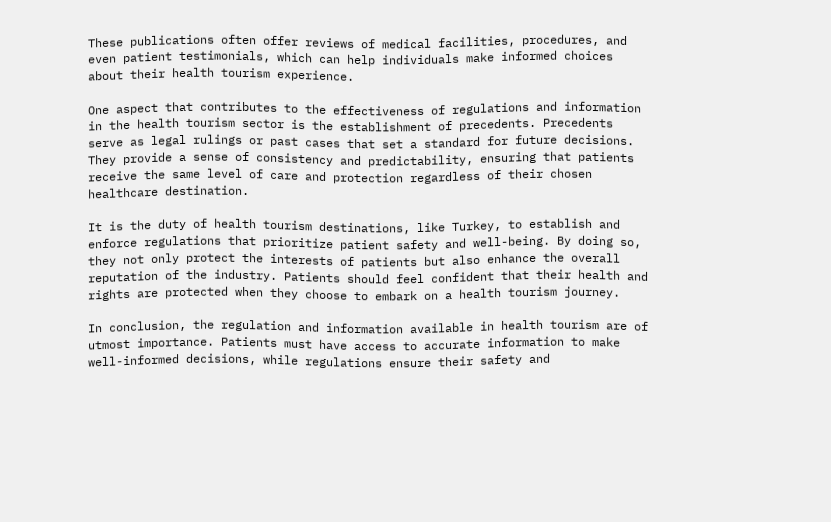These publications often offer reviews of medical facilities, procedures, and even patient testimonials, which can help individuals make informed choices about their health tourism experience.

One aspect that contributes to the effectiveness of regulations and information in the health tourism sector is the establishment of precedents. Precedents serve as legal rulings or past cases that set a standard for future decisions. They provide a sense of consistency and predictability, ensuring that patients receive the same level of care and protection regardless of their chosen healthcare destination.

It is the duty of health tourism destinations, like Turkey, to establish and enforce regulations that prioritize patient safety and well-being. By doing so, they not only protect the interests of patients but also enhance the overall reputation of the industry. Patients should feel confident that their health and rights are protected when they choose to embark on a health tourism journey.

In conclusion, the regulation and information available in health tourism are of utmost importance. Patients must have access to accurate information to make well-informed decisions, while regulations ensure their safety and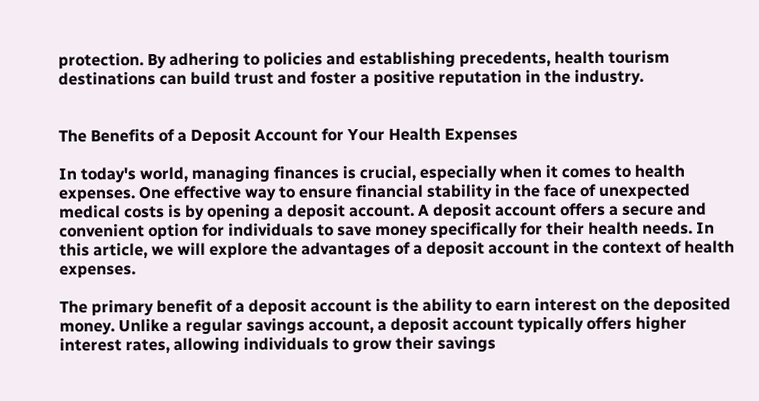protection. By adhering to policies and establishing precedents, health tourism destinations can build trust and foster a positive reputation in the industry.


The Benefits of a Deposit Account for Your Health Expenses

In today's world, managing finances is crucial, especially when it comes to health expenses. One effective way to ensure financial stability in the face of unexpected medical costs is by opening a deposit account. A deposit account offers a secure and convenient option for individuals to save money specifically for their health needs. In this article, we will explore the advantages of a deposit account in the context of health expenses.

The primary benefit of a deposit account is the ability to earn interest on the deposited money. Unlike a regular savings account, a deposit account typically offers higher interest rates, allowing individuals to grow their savings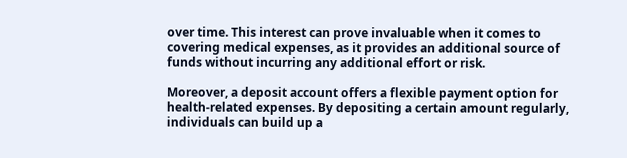over time. This interest can prove invaluable when it comes to covering medical expenses, as it provides an additional source of funds without incurring any additional effort or risk.

Moreover, a deposit account offers a flexible payment option for health-related expenses. By depositing a certain amount regularly, individuals can build up a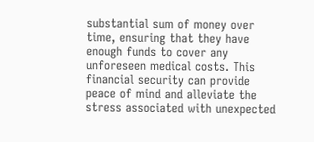substantial sum of money over time, ensuring that they have enough funds to cover any unforeseen medical costs. This financial security can provide peace of mind and alleviate the stress associated with unexpected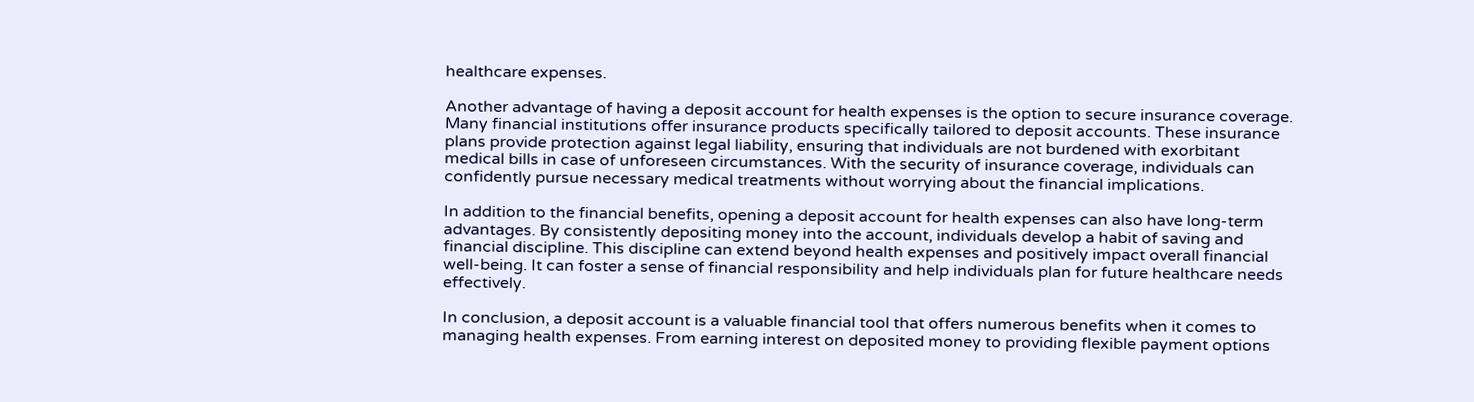healthcare expenses.

Another advantage of having a deposit account for health expenses is the option to secure insurance coverage. Many financial institutions offer insurance products specifically tailored to deposit accounts. These insurance plans provide protection against legal liability, ensuring that individuals are not burdened with exorbitant medical bills in case of unforeseen circumstances. With the security of insurance coverage, individuals can confidently pursue necessary medical treatments without worrying about the financial implications.

In addition to the financial benefits, opening a deposit account for health expenses can also have long-term advantages. By consistently depositing money into the account, individuals develop a habit of saving and financial discipline. This discipline can extend beyond health expenses and positively impact overall financial well-being. It can foster a sense of financial responsibility and help individuals plan for future healthcare needs effectively.

In conclusion, a deposit account is a valuable financial tool that offers numerous benefits when it comes to managing health expenses. From earning interest on deposited money to providing flexible payment options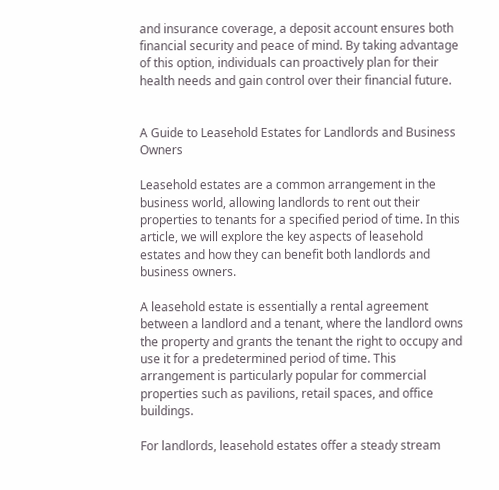and insurance coverage, a deposit account ensures both financial security and peace of mind. By taking advantage of this option, individuals can proactively plan for their health needs and gain control over their financial future.


A Guide to Leasehold Estates for Landlords and Business Owners

Leasehold estates are a common arrangement in the business world, allowing landlords to rent out their properties to tenants for a specified period of time. In this article, we will explore the key aspects of leasehold estates and how they can benefit both landlords and business owners.

A leasehold estate is essentially a rental agreement between a landlord and a tenant, where the landlord owns the property and grants the tenant the right to occupy and use it for a predetermined period of time. This arrangement is particularly popular for commercial properties such as pavilions, retail spaces, and office buildings.

For landlords, leasehold estates offer a steady stream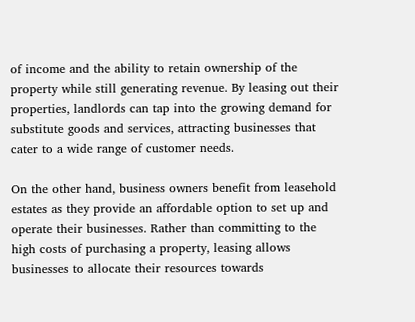of income and the ability to retain ownership of the property while still generating revenue. By leasing out their properties, landlords can tap into the growing demand for substitute goods and services, attracting businesses that cater to a wide range of customer needs.

On the other hand, business owners benefit from leasehold estates as they provide an affordable option to set up and operate their businesses. Rather than committing to the high costs of purchasing a property, leasing allows businesses to allocate their resources towards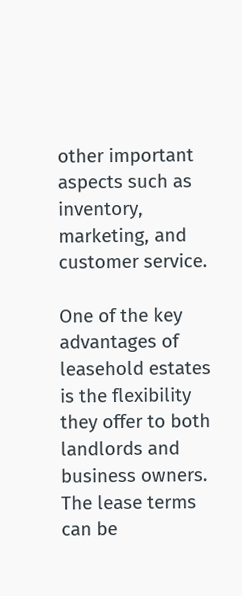other important aspects such as inventory, marketing, and customer service.

One of the key advantages of leasehold estates is the flexibility they offer to both landlords and business owners. The lease terms can be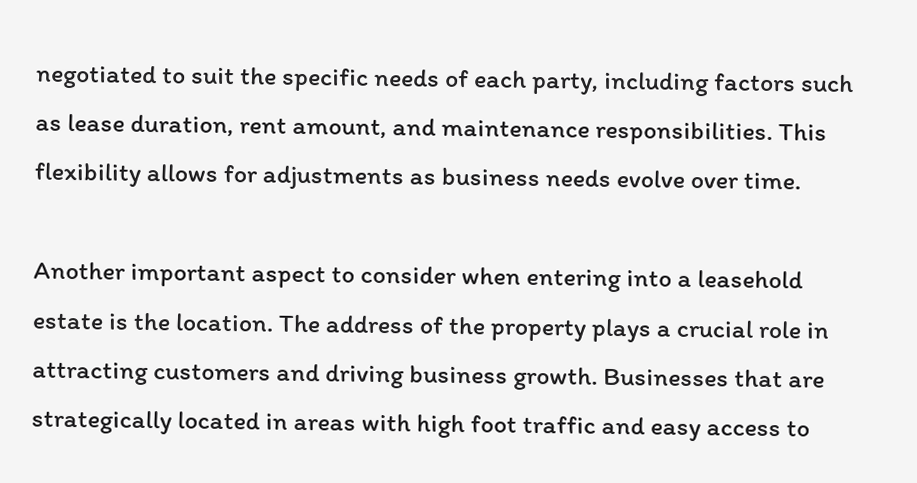negotiated to suit the specific needs of each party, including factors such as lease duration, rent amount, and maintenance responsibilities. This flexibility allows for adjustments as business needs evolve over time.

Another important aspect to consider when entering into a leasehold estate is the location. The address of the property plays a crucial role in attracting customers and driving business growth. Businesses that are strategically located in areas with high foot traffic and easy access to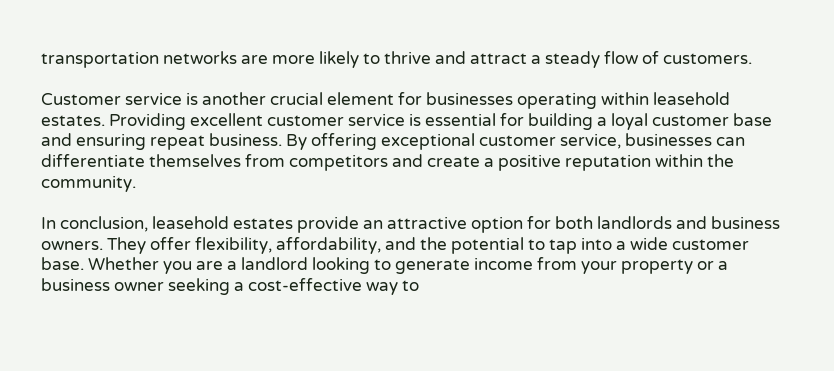transportation networks are more likely to thrive and attract a steady flow of customers.

Customer service is another crucial element for businesses operating within leasehold estates. Providing excellent customer service is essential for building a loyal customer base and ensuring repeat business. By offering exceptional customer service, businesses can differentiate themselves from competitors and create a positive reputation within the community.

In conclusion, leasehold estates provide an attractive option for both landlords and business owners. They offer flexibility, affordability, and the potential to tap into a wide customer base. Whether you are a landlord looking to generate income from your property or a business owner seeking a cost-effective way to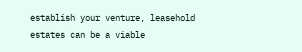establish your venture, leasehold estates can be a viable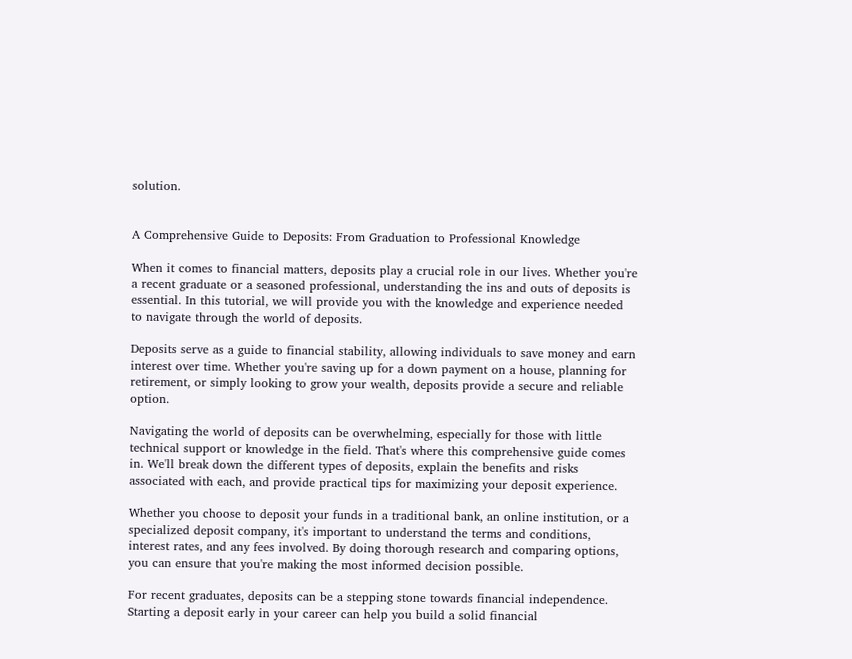solution.


A Comprehensive Guide to Deposits: From Graduation to Professional Knowledge

When it comes to financial matters, deposits play a crucial role in our lives. Whether you're a recent graduate or a seasoned professional, understanding the ins and outs of deposits is essential. In this tutorial, we will provide you with the knowledge and experience needed to navigate through the world of deposits.

Deposits serve as a guide to financial stability, allowing individuals to save money and earn interest over time. Whether you're saving up for a down payment on a house, planning for retirement, or simply looking to grow your wealth, deposits provide a secure and reliable option.

Navigating the world of deposits can be overwhelming, especially for those with little technical support or knowledge in the field. That's where this comprehensive guide comes in. We'll break down the different types of deposits, explain the benefits and risks associated with each, and provide practical tips for maximizing your deposit experience.

Whether you choose to deposit your funds in a traditional bank, an online institution, or a specialized deposit company, it's important to understand the terms and conditions, interest rates, and any fees involved. By doing thorough research and comparing options, you can ensure that you're making the most informed decision possible.

For recent graduates, deposits can be a stepping stone towards financial independence. Starting a deposit early in your career can help you build a solid financial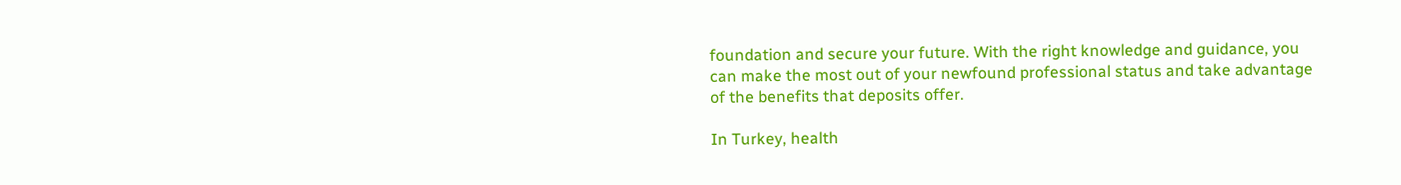foundation and secure your future. With the right knowledge and guidance, you can make the most out of your newfound professional status and take advantage of the benefits that deposits offer.

In Turkey, health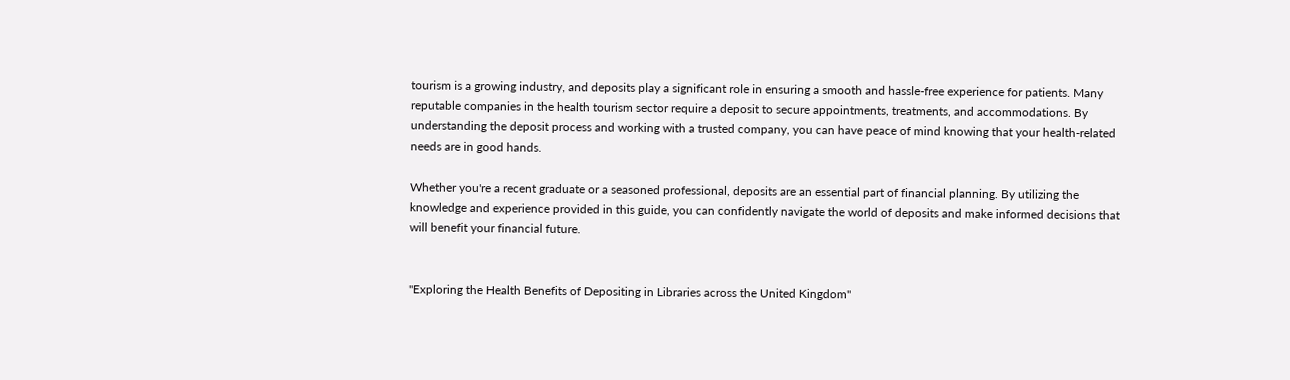tourism is a growing industry, and deposits play a significant role in ensuring a smooth and hassle-free experience for patients. Many reputable companies in the health tourism sector require a deposit to secure appointments, treatments, and accommodations. By understanding the deposit process and working with a trusted company, you can have peace of mind knowing that your health-related needs are in good hands.

Whether you're a recent graduate or a seasoned professional, deposits are an essential part of financial planning. By utilizing the knowledge and experience provided in this guide, you can confidently navigate the world of deposits and make informed decisions that will benefit your financial future.


"Exploring the Health Benefits of Depositing in Libraries across the United Kingdom"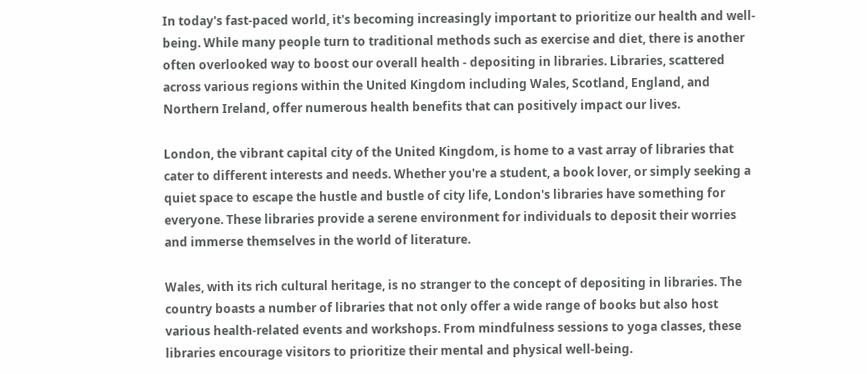In today's fast-paced world, it's becoming increasingly important to prioritize our health and well-being. While many people turn to traditional methods such as exercise and diet, there is another often overlooked way to boost our overall health - depositing in libraries. Libraries, scattered across various regions within the United Kingdom including Wales, Scotland, England, and Northern Ireland, offer numerous health benefits that can positively impact our lives.

London, the vibrant capital city of the United Kingdom, is home to a vast array of libraries that cater to different interests and needs. Whether you're a student, a book lover, or simply seeking a quiet space to escape the hustle and bustle of city life, London's libraries have something for everyone. These libraries provide a serene environment for individuals to deposit their worries and immerse themselves in the world of literature.

Wales, with its rich cultural heritage, is no stranger to the concept of depositing in libraries. The country boasts a number of libraries that not only offer a wide range of books but also host various health-related events and workshops. From mindfulness sessions to yoga classes, these libraries encourage visitors to prioritize their mental and physical well-being.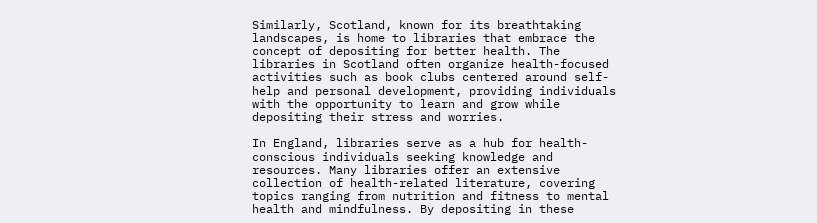Similarly, Scotland, known for its breathtaking landscapes, is home to libraries that embrace the concept of depositing for better health. The libraries in Scotland often organize health-focused activities such as book clubs centered around self-help and personal development, providing individuals with the opportunity to learn and grow while depositing their stress and worries.

In England, libraries serve as a hub for health-conscious individuals seeking knowledge and resources. Many libraries offer an extensive collection of health-related literature, covering topics ranging from nutrition and fitness to mental health and mindfulness. By depositing in these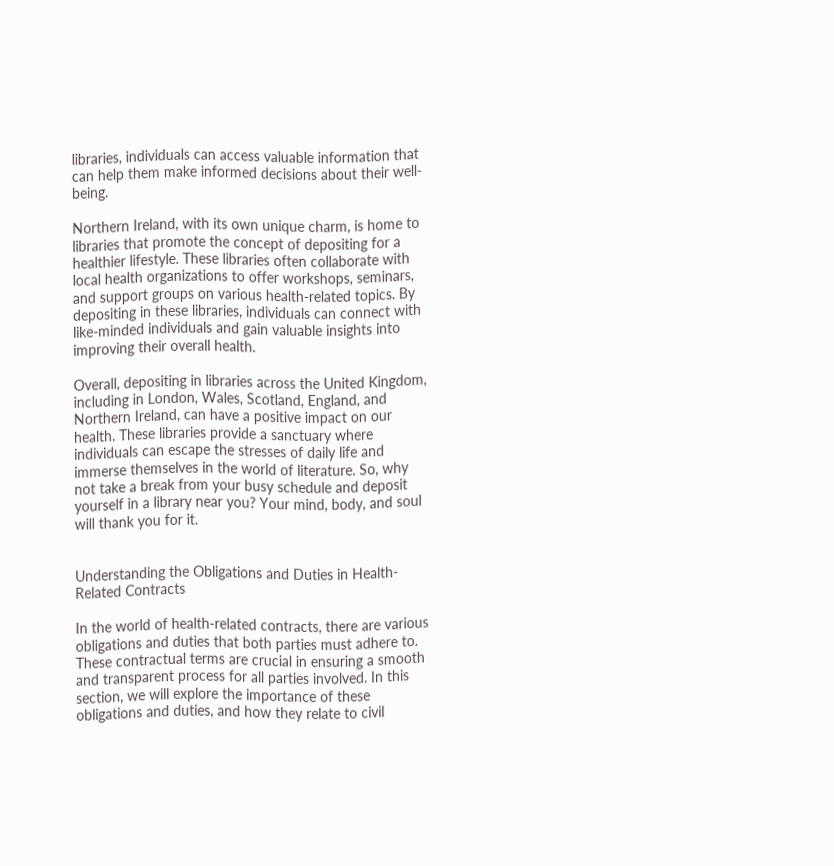libraries, individuals can access valuable information that can help them make informed decisions about their well-being.

Northern Ireland, with its own unique charm, is home to libraries that promote the concept of depositing for a healthier lifestyle. These libraries often collaborate with local health organizations to offer workshops, seminars, and support groups on various health-related topics. By depositing in these libraries, individuals can connect with like-minded individuals and gain valuable insights into improving their overall health.

Overall, depositing in libraries across the United Kingdom, including in London, Wales, Scotland, England, and Northern Ireland, can have a positive impact on our health. These libraries provide a sanctuary where individuals can escape the stresses of daily life and immerse themselves in the world of literature. So, why not take a break from your busy schedule and deposit yourself in a library near you? Your mind, body, and soul will thank you for it.


Understanding the Obligations and Duties in Health-Related Contracts

In the world of health-related contracts, there are various obligations and duties that both parties must adhere to. These contractual terms are crucial in ensuring a smooth and transparent process for all parties involved. In this section, we will explore the importance of these obligations and duties, and how they relate to civil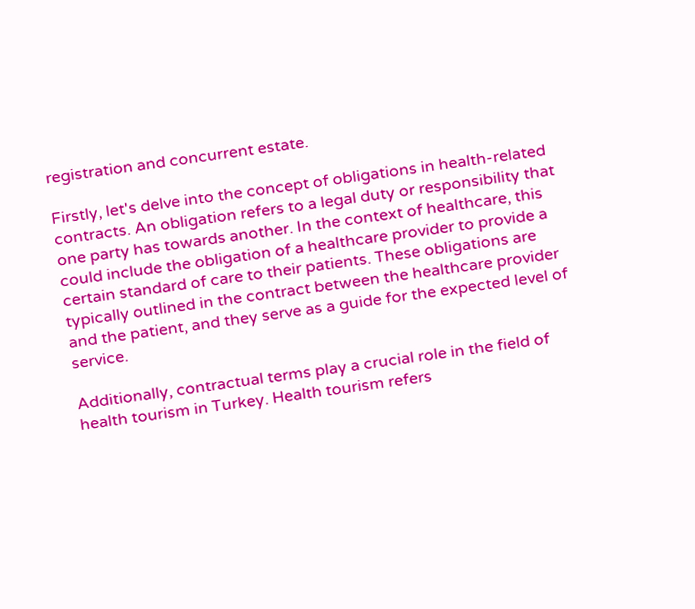registration and concurrent estate.

Firstly, let's delve into the concept of obligations in health-related contracts. An obligation refers to a legal duty or responsibility that one party has towards another. In the context of healthcare, this could include the obligation of a healthcare provider to provide a certain standard of care to their patients. These obligations are typically outlined in the contract between the healthcare provider and the patient, and they serve as a guide for the expected level of service.

Additionally, contractual terms play a crucial role in the field of health tourism in Turkey. Health tourism refers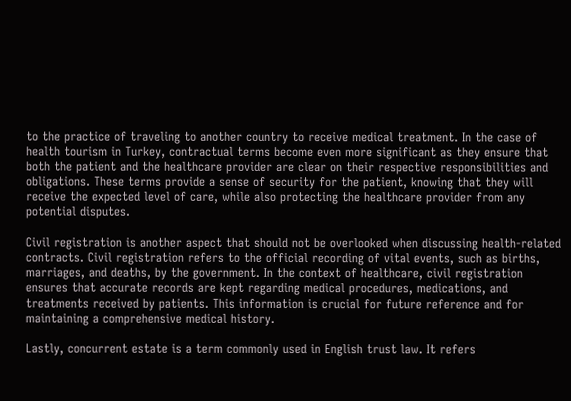to the practice of traveling to another country to receive medical treatment. In the case of health tourism in Turkey, contractual terms become even more significant as they ensure that both the patient and the healthcare provider are clear on their respective responsibilities and obligations. These terms provide a sense of security for the patient, knowing that they will receive the expected level of care, while also protecting the healthcare provider from any potential disputes.

Civil registration is another aspect that should not be overlooked when discussing health-related contracts. Civil registration refers to the official recording of vital events, such as births, marriages, and deaths, by the government. In the context of healthcare, civil registration ensures that accurate records are kept regarding medical procedures, medications, and treatments received by patients. This information is crucial for future reference and for maintaining a comprehensive medical history.

Lastly, concurrent estate is a term commonly used in English trust law. It refers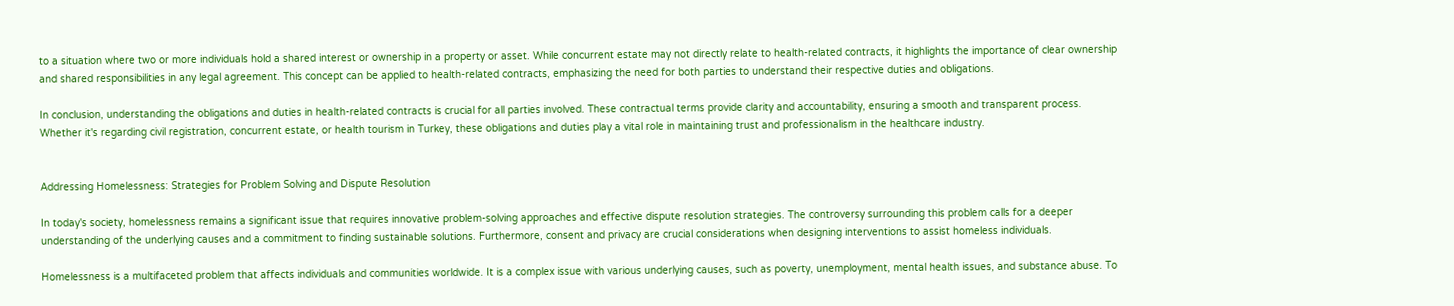to a situation where two or more individuals hold a shared interest or ownership in a property or asset. While concurrent estate may not directly relate to health-related contracts, it highlights the importance of clear ownership and shared responsibilities in any legal agreement. This concept can be applied to health-related contracts, emphasizing the need for both parties to understand their respective duties and obligations.

In conclusion, understanding the obligations and duties in health-related contracts is crucial for all parties involved. These contractual terms provide clarity and accountability, ensuring a smooth and transparent process. Whether it's regarding civil registration, concurrent estate, or health tourism in Turkey, these obligations and duties play a vital role in maintaining trust and professionalism in the healthcare industry.


Addressing Homelessness: Strategies for Problem Solving and Dispute Resolution

In today's society, homelessness remains a significant issue that requires innovative problem-solving approaches and effective dispute resolution strategies. The controversy surrounding this problem calls for a deeper understanding of the underlying causes and a commitment to finding sustainable solutions. Furthermore, consent and privacy are crucial considerations when designing interventions to assist homeless individuals.

Homelessness is a multifaceted problem that affects individuals and communities worldwide. It is a complex issue with various underlying causes, such as poverty, unemployment, mental health issues, and substance abuse. To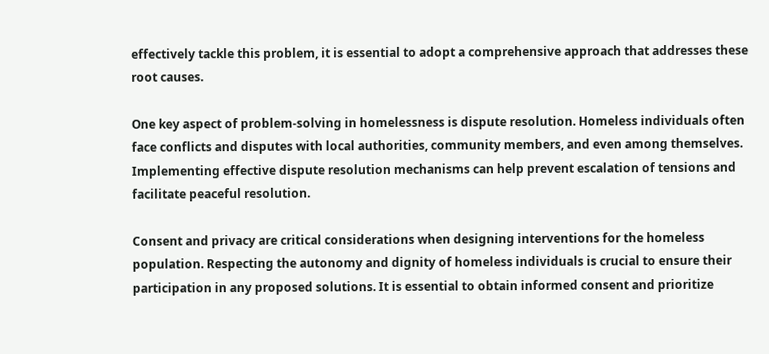effectively tackle this problem, it is essential to adopt a comprehensive approach that addresses these root causes.

One key aspect of problem-solving in homelessness is dispute resolution. Homeless individuals often face conflicts and disputes with local authorities, community members, and even among themselves. Implementing effective dispute resolution mechanisms can help prevent escalation of tensions and facilitate peaceful resolution.

Consent and privacy are critical considerations when designing interventions for the homeless population. Respecting the autonomy and dignity of homeless individuals is crucial to ensure their participation in any proposed solutions. It is essential to obtain informed consent and prioritize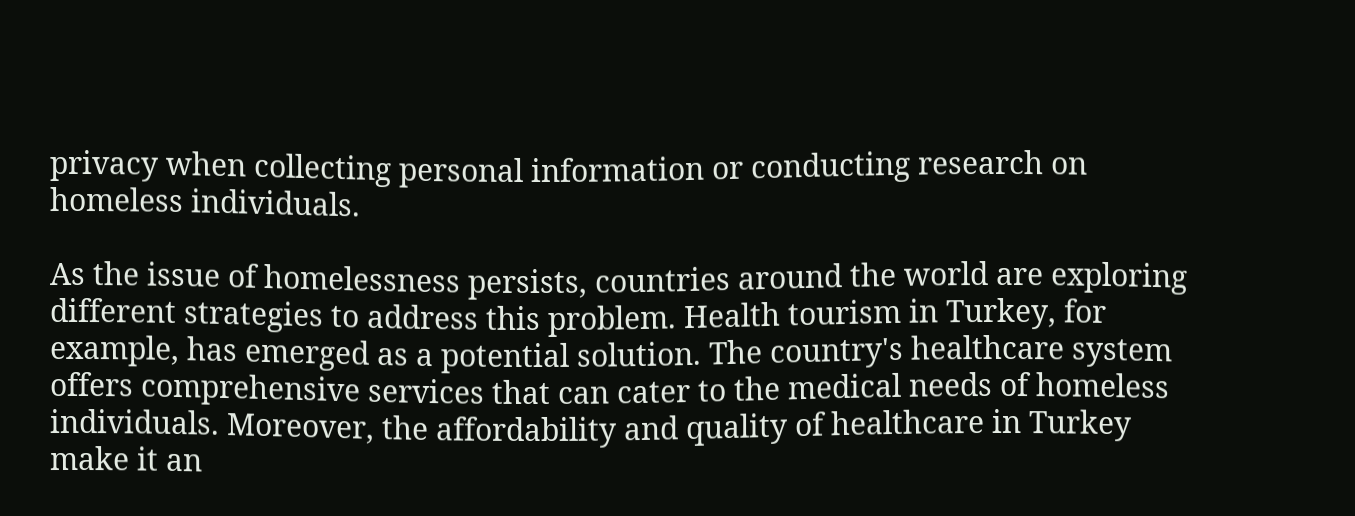privacy when collecting personal information or conducting research on homeless individuals.

As the issue of homelessness persists, countries around the world are exploring different strategies to address this problem. Health tourism in Turkey, for example, has emerged as a potential solution. The country's healthcare system offers comprehensive services that can cater to the medical needs of homeless individuals. Moreover, the affordability and quality of healthcare in Turkey make it an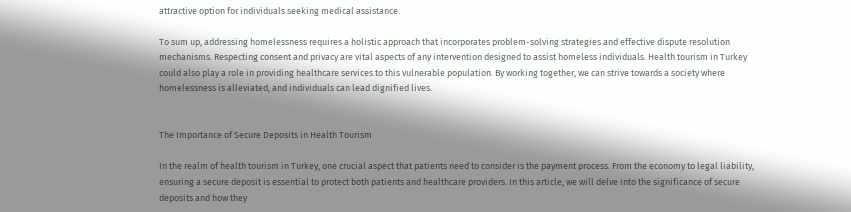attractive option for individuals seeking medical assistance.

To sum up, addressing homelessness requires a holistic approach that incorporates problem-solving strategies and effective dispute resolution mechanisms. Respecting consent and privacy are vital aspects of any intervention designed to assist homeless individuals. Health tourism in Turkey could also play a role in providing healthcare services to this vulnerable population. By working together, we can strive towards a society where homelessness is alleviated, and individuals can lead dignified lives.


The Importance of Secure Deposits in Health Tourism

In the realm of health tourism in Turkey, one crucial aspect that patients need to consider is the payment process. From the economy to legal liability, ensuring a secure deposit is essential to protect both patients and healthcare providers. In this article, we will delve into the significance of secure deposits and how they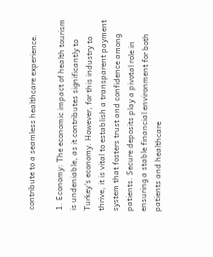contribute to a seamless healthcare experience.

1. Economy: The economic impact of health tourism is undeniable, as it contributes significantly to Turkey's economy. However, for this industry to thrive, it is vital to establish a transparent payment system that fosters trust and confidence among patients. Secure deposits play a pivotal role in ensuring a stable financial environment for both patients and healthcare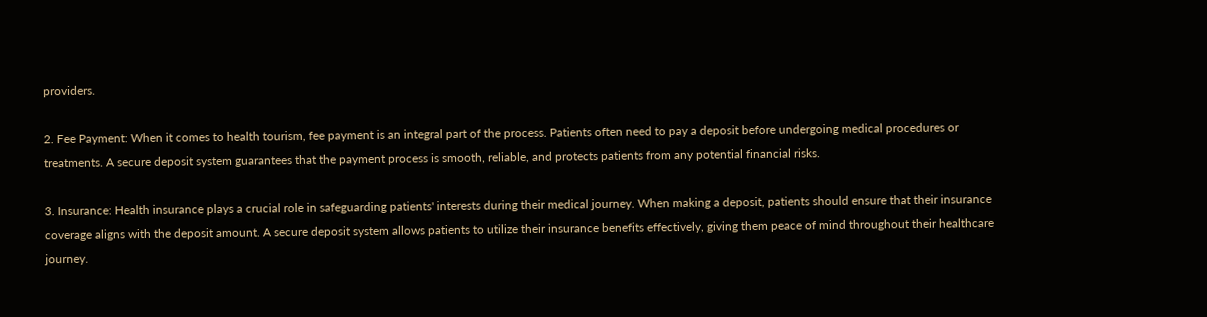providers.

2. Fee Payment: When it comes to health tourism, fee payment is an integral part of the process. Patients often need to pay a deposit before undergoing medical procedures or treatments. A secure deposit system guarantees that the payment process is smooth, reliable, and protects patients from any potential financial risks.

3. Insurance: Health insurance plays a crucial role in safeguarding patients' interests during their medical journey. When making a deposit, patients should ensure that their insurance coverage aligns with the deposit amount. A secure deposit system allows patients to utilize their insurance benefits effectively, giving them peace of mind throughout their healthcare journey.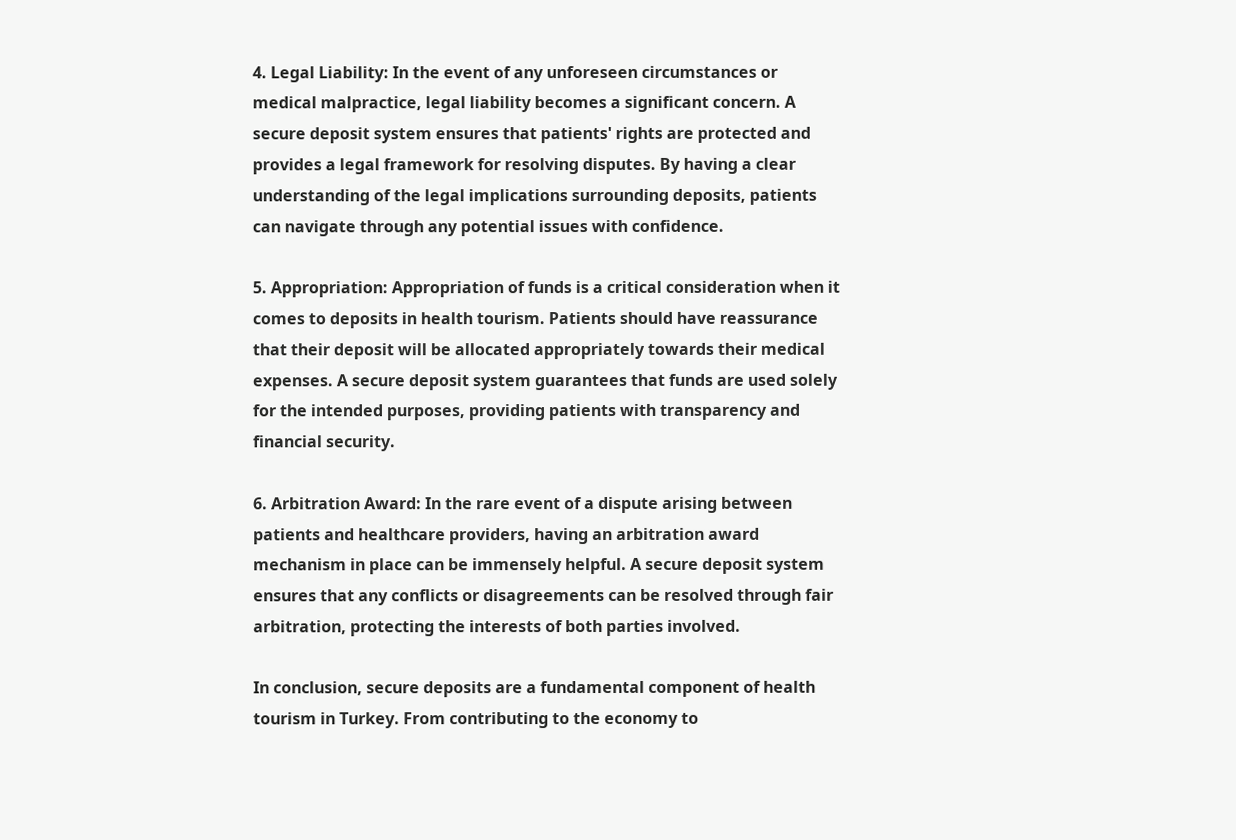4. Legal Liability: In the event of any unforeseen circumstances or medical malpractice, legal liability becomes a significant concern. A secure deposit system ensures that patients' rights are protected and provides a legal framework for resolving disputes. By having a clear understanding of the legal implications surrounding deposits, patients can navigate through any potential issues with confidence.

5. Appropriation: Appropriation of funds is a critical consideration when it comes to deposits in health tourism. Patients should have reassurance that their deposit will be allocated appropriately towards their medical expenses. A secure deposit system guarantees that funds are used solely for the intended purposes, providing patients with transparency and financial security.

6. Arbitration Award: In the rare event of a dispute arising between patients and healthcare providers, having an arbitration award mechanism in place can be immensely helpful. A secure deposit system ensures that any conflicts or disagreements can be resolved through fair arbitration, protecting the interests of both parties involved.

In conclusion, secure deposits are a fundamental component of health tourism in Turkey. From contributing to the economy to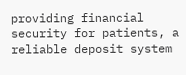providing financial security for patients, a reliable deposit system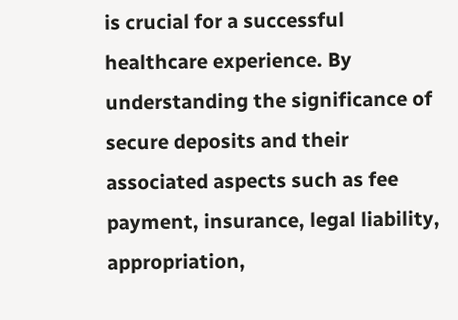is crucial for a successful healthcare experience. By understanding the significance of secure deposits and their associated aspects such as fee payment, insurance, legal liability, appropriation,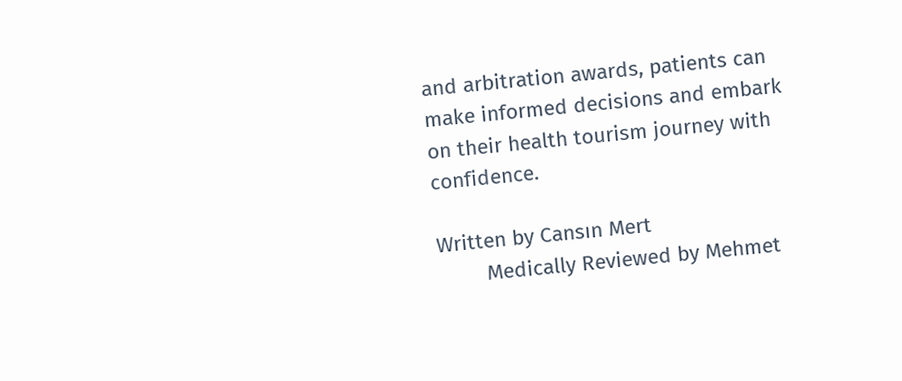and arbitration awards, patients can make informed decisions and embark on their health tourism journey with confidence.

Written by Cansın Mert
        Medically Reviewed by Mehmet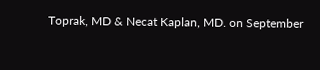Toprak, MD & Necat Kaplan, MD. on September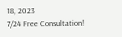18, 2023
7/24 Free Consultation!